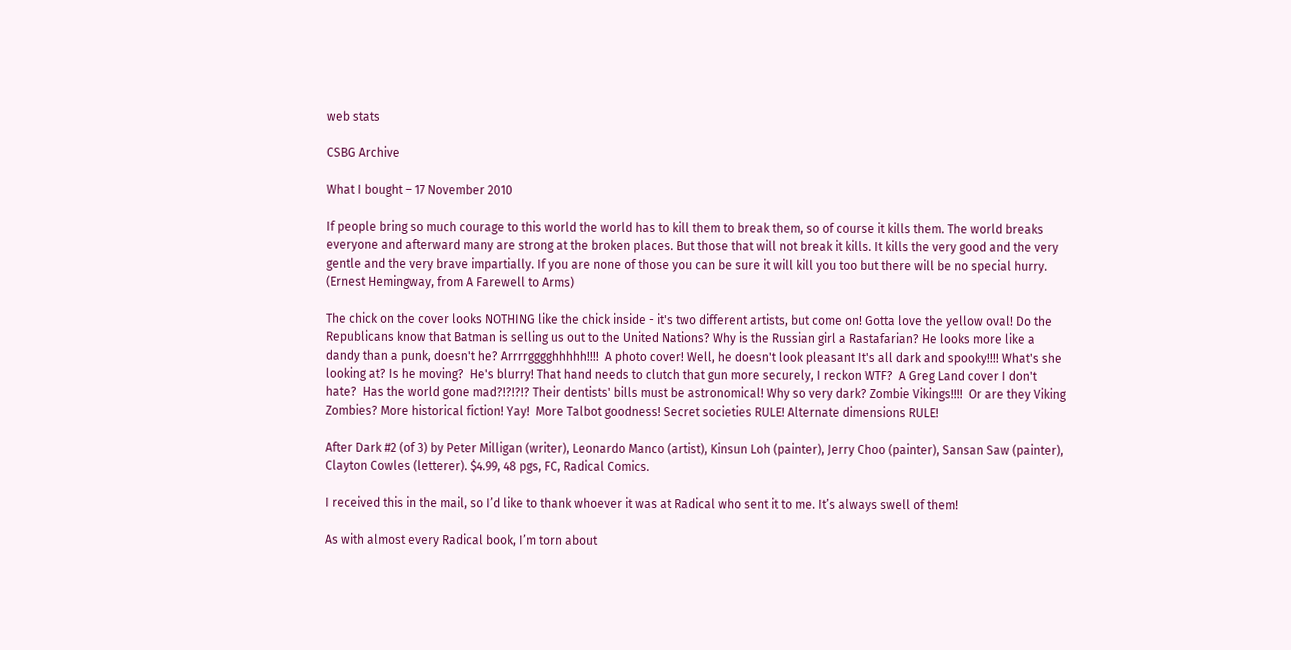web stats

CSBG Archive

What I bought – 17 November 2010

If people bring so much courage to this world the world has to kill them to break them, so of course it kills them. The world breaks everyone and afterward many are strong at the broken places. But those that will not break it kills. It kills the very good and the very gentle and the very brave impartially. If you are none of those you can be sure it will kill you too but there will be no special hurry. (Ernest Hemingway, from A Farewell to Arms)

The chick on the cover looks NOTHING like the chick inside - it's two different artists, but come on! Gotta love the yellow oval! Do the Republicans know that Batman is selling us out to the United Nations? Why is the Russian girl a Rastafarian? He looks more like a dandy than a punk, doesn't he? Arrrrgggghhhhh!!!!  A photo cover! Well, he doesn't look pleasant It's all dark and spooky!!!! What's she looking at? Is he moving?  He's blurry! That hand needs to clutch that gun more securely, I reckon WTF?  A Greg Land cover I don't hate?  Has the world gone mad?!?!?!? Their dentists' bills must be astronomical! Why so very dark? Zombie Vikings!!!!  Or are they Viking Zombies? More historical fiction! Yay!  More Talbot goodness! Secret societies RULE! Alternate dimensions RULE!

After Dark #2 (of 3) by Peter Milligan (writer), Leonardo Manco (artist), Kinsun Loh (painter), Jerry Choo (painter), Sansan Saw (painter), Clayton Cowles (letterer). $4.99, 48 pgs, FC, Radical Comics.

I received this in the mail, so I’d like to thank whoever it was at Radical who sent it to me. It’s always swell of them!

As with almost every Radical book, I’m torn about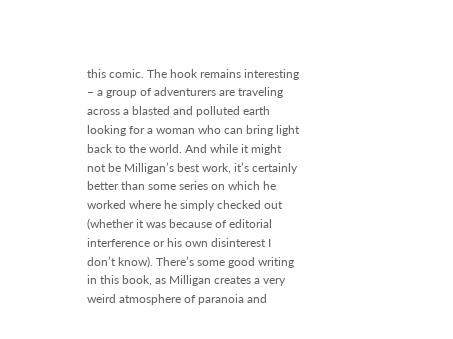this comic. The hook remains interesting – a group of adventurers are traveling across a blasted and polluted earth looking for a woman who can bring light back to the world. And while it might not be Milligan’s best work, it’s certainly better than some series on which he worked where he simply checked out (whether it was because of editorial interference or his own disinterest I don’t know). There’s some good writing in this book, as Milligan creates a very weird atmosphere of paranoia and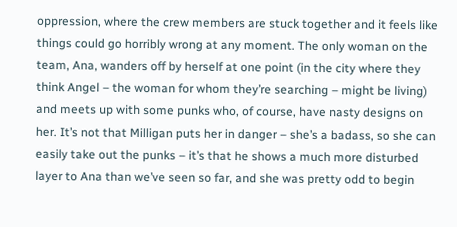oppression, where the crew members are stuck together and it feels like things could go horribly wrong at any moment. The only woman on the team, Ana, wanders off by herself at one point (in the city where they think Angel – the woman for whom they’re searching – might be living) and meets up with some punks who, of course, have nasty designs on her. It’s not that Milligan puts her in danger – she’s a badass, so she can easily take out the punks – it’s that he shows a much more disturbed layer to Ana than we’ve seen so far, and she was pretty odd to begin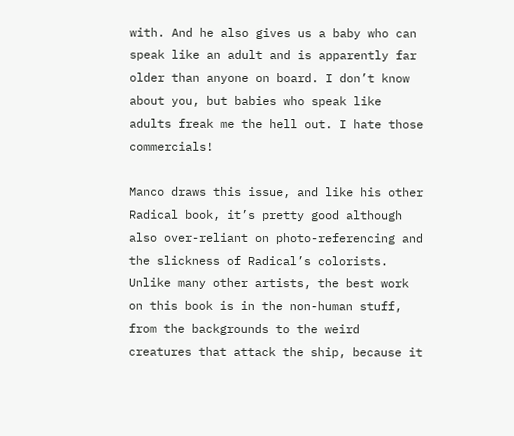with. And he also gives us a baby who can speak like an adult and is apparently far older than anyone on board. I don’t know about you, but babies who speak like adults freak me the hell out. I hate those commercials!

Manco draws this issue, and like his other Radical book, it’s pretty good although also over-reliant on photo-referencing and the slickness of Radical’s colorists. Unlike many other artists, the best work on this book is in the non-human stuff, from the backgrounds to the weird creatures that attack the ship, because it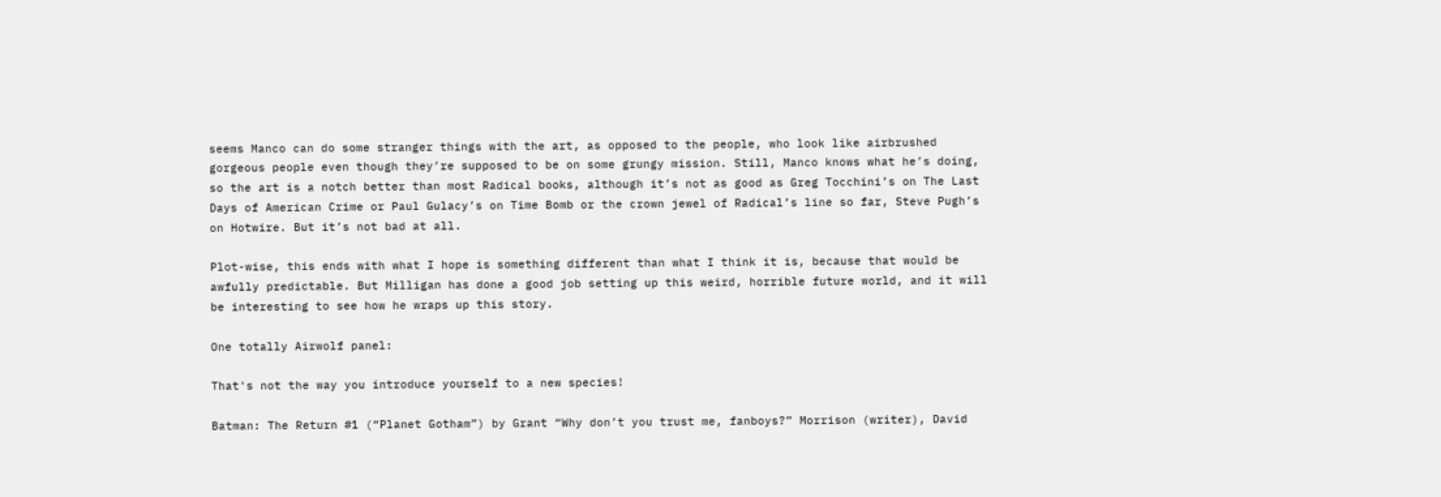seems Manco can do some stranger things with the art, as opposed to the people, who look like airbrushed gorgeous people even though they’re supposed to be on some grungy mission. Still, Manco knows what he’s doing, so the art is a notch better than most Radical books, although it’s not as good as Greg Tocchini’s on The Last Days of American Crime or Paul Gulacy’s on Time Bomb or the crown jewel of Radical’s line so far, Steve Pugh’s on Hotwire. But it’s not bad at all.

Plot-wise, this ends with what I hope is something different than what I think it is, because that would be awfully predictable. But Milligan has done a good job setting up this weird, horrible future world, and it will be interesting to see how he wraps up this story.

One totally Airwolf panel:

That's not the way you introduce yourself to a new species!

Batman: The Return #1 (“Planet Gotham”) by Grant “Why don’t you trust me, fanboys?” Morrison (writer), David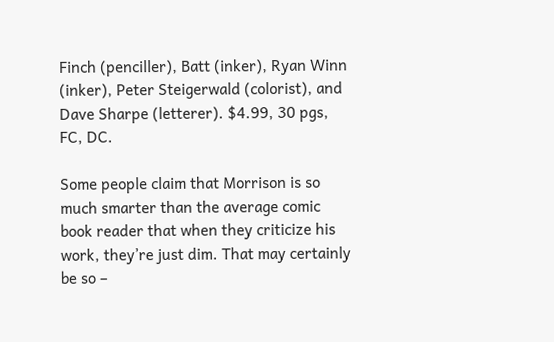Finch (penciller), Batt (inker), Ryan Winn (inker), Peter Steigerwald (colorist), and Dave Sharpe (letterer). $4.99, 30 pgs, FC, DC.

Some people claim that Morrison is so much smarter than the average comic book reader that when they criticize his work, they’re just dim. That may certainly be so –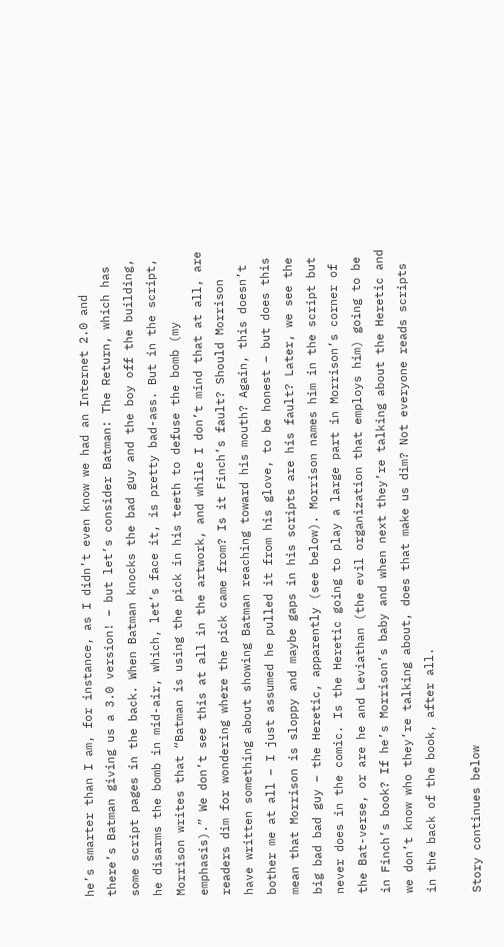he’s smarter than I am, for instance, as I didn’t even know we had an Internet 2.0 and there’s Batman giving us a 3.0 version! – but let’s consider Batman: The Return, which has some script pages in the back. When Batman knocks the bad guy and the boy off the building, he disarms the bomb in mid-air, which, let’s face it, is pretty bad-ass. But in the script, Morrison writes that “Batman is using the pick in his teeth to defuse the bomb (my emphasis).” We don’t see this at all in the artwork, and while I don’t mind that at all, are readers dim for wondering where the pick came from? Is it Finch’s fault? Should Morrison have written something about showing Batman reaching toward his mouth? Again, this doesn’t bother me at all – I just assumed he pulled it from his glove, to be honest – but does this mean that Morrison is sloppy and maybe gaps in his scripts are his fault? Later, we see the big bad bad guy – the Heretic, apparently (see below). Morrison names him in the script but never does in the comic. Is the Heretic going to play a large part in Morrison’s corner of the Bat-verse, or are he and Leviathan (the evil organization that employs him) going to be in Finch’s book? If he’s Morrison’s baby and when next they’re talking about the Heretic and we don’t know who they’re talking about, does that make us dim? Not everyone reads scripts in the back of the book, after all.

Story continues below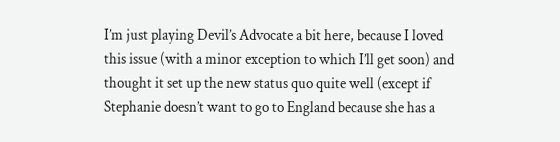I’m just playing Devil’s Advocate a bit here, because I loved this issue (with a minor exception to which I’ll get soon) and thought it set up the new status quo quite well (except if Stephanie doesn’t want to go to England because she has a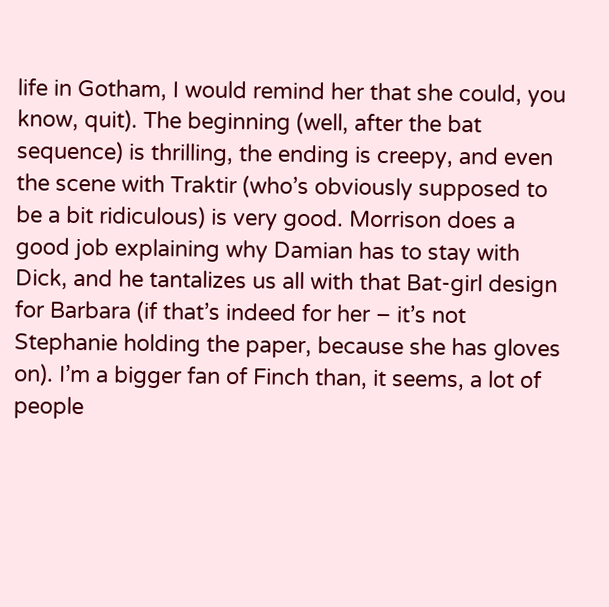life in Gotham, I would remind her that she could, you know, quit). The beginning (well, after the bat sequence) is thrilling, the ending is creepy, and even the scene with Traktir (who’s obviously supposed to be a bit ridiculous) is very good. Morrison does a good job explaining why Damian has to stay with Dick, and he tantalizes us all with that Bat-girl design for Barbara (if that’s indeed for her – it’s not Stephanie holding the paper, because she has gloves on). I’m a bigger fan of Finch than, it seems, a lot of people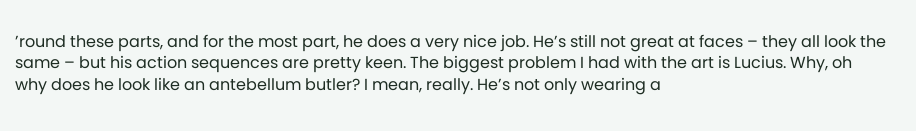’round these parts, and for the most part, he does a very nice job. He’s still not great at faces – they all look the same – but his action sequences are pretty keen. The biggest problem I had with the art is Lucius. Why, oh why does he look like an antebellum butler? I mean, really. He’s not only wearing a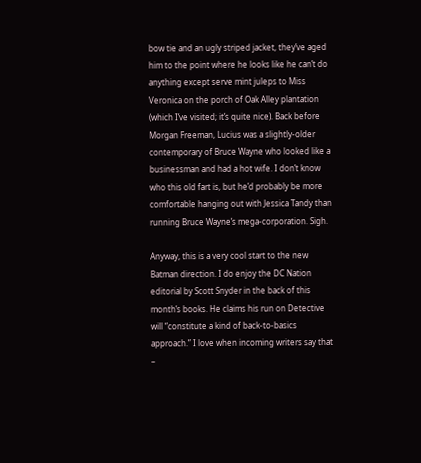bow tie and an ugly striped jacket, they’ve aged him to the point where he looks like he can’t do anything except serve mint juleps to Miss Veronica on the porch of Oak Alley plantation (which I’ve visited; it’s quite nice). Back before Morgan Freeman, Lucius was a slightly-older contemporary of Bruce Wayne who looked like a businessman and had a hot wife. I don’t know who this old fart is, but he’d probably be more comfortable hanging out with Jessica Tandy than running Bruce Wayne’s mega-corporation. Sigh.

Anyway, this is a very cool start to the new Batman direction. I do enjoy the DC Nation editorial by Scott Snyder in the back of this month’s books. He claims his run on Detective will “constitute a kind of back-to-basics approach.” I love when incoming writers say that –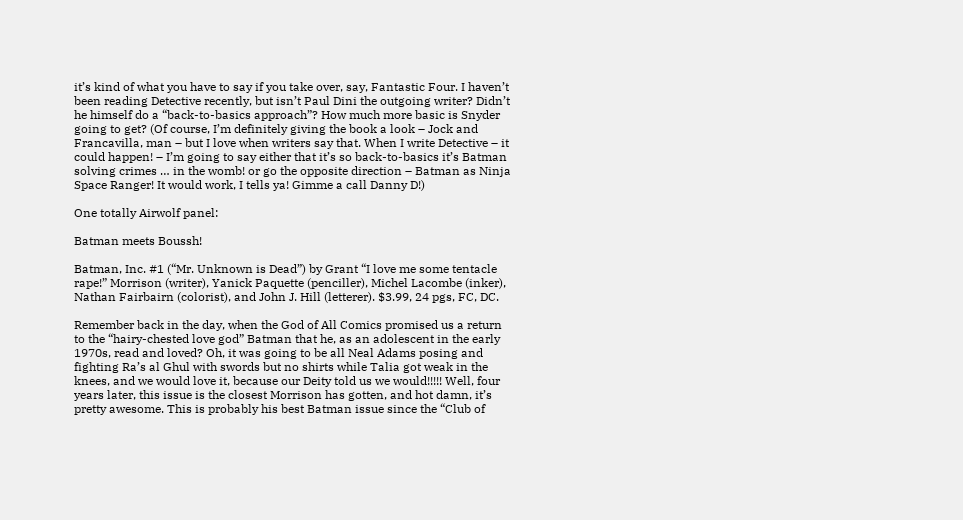it’s kind of what you have to say if you take over, say, Fantastic Four. I haven’t been reading Detective recently, but isn’t Paul Dini the outgoing writer? Didn’t he himself do a “back-to-basics approach”? How much more basic is Snyder going to get? (Of course, I’m definitely giving the book a look – Jock and Francavilla, man – but I love when writers say that. When I write Detective – it could happen! – I’m going to say either that it’s so back-to-basics it’s Batman solving crimes … in the womb! or go the opposite direction – Batman as Ninja Space Ranger! It would work, I tells ya! Gimme a call Danny D!)

One totally Airwolf panel:

Batman meets Boussh!

Batman, Inc. #1 (“Mr. Unknown is Dead”) by Grant “I love me some tentacle rape!” Morrison (writer), Yanick Paquette (penciller), Michel Lacombe (inker), Nathan Fairbairn (colorist), and John J. Hill (letterer). $3.99, 24 pgs, FC, DC.

Remember back in the day, when the God of All Comics promised us a return to the “hairy-chested love god” Batman that he, as an adolescent in the early 1970s, read and loved? Oh, it was going to be all Neal Adams posing and fighting Ra’s al Ghul with swords but no shirts while Talia got weak in the knees, and we would love it, because our Deity told us we would!!!!! Well, four years later, this issue is the closest Morrison has gotten, and hot damn, it’s pretty awesome. This is probably his best Batman issue since the “Club of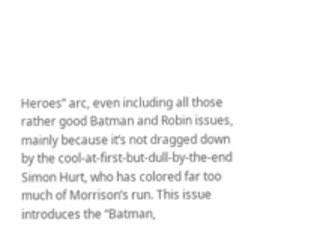Heroes” arc, even including all those rather good Batman and Robin issues, mainly because it’s not dragged down by the cool-at-first-but-dull-by-the-end Simon Hurt, who has colored far too much of Morrison’s run. This issue introduces the “Batman,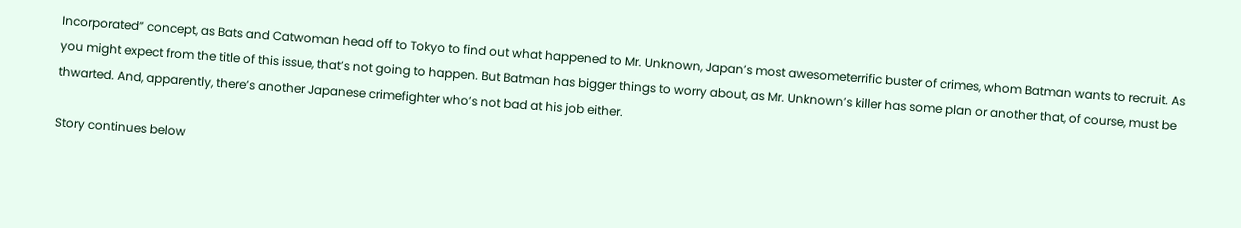Incorporated” concept, as Bats and Catwoman head off to Tokyo to find out what happened to Mr. Unknown, Japan’s most awesometerrific buster of crimes, whom Batman wants to recruit. As you might expect from the title of this issue, that’s not going to happen. But Batman has bigger things to worry about, as Mr. Unknown’s killer has some plan or another that, of course, must be thwarted. And, apparently, there’s another Japanese crimefighter who’s not bad at his job either.

Story continues below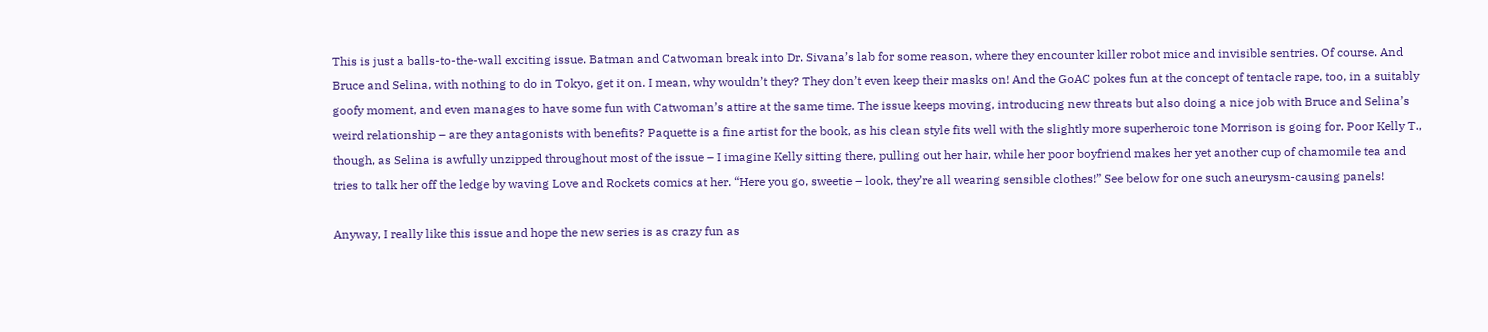This is just a balls-to-the-wall exciting issue. Batman and Catwoman break into Dr. Sivana’s lab for some reason, where they encounter killer robot mice and invisible sentries. Of course. And Bruce and Selina, with nothing to do in Tokyo, get it on. I mean, why wouldn’t they? They don’t even keep their masks on! And the GoAC pokes fun at the concept of tentacle rape, too, in a suitably goofy moment, and even manages to have some fun with Catwoman’s attire at the same time. The issue keeps moving, introducing new threats but also doing a nice job with Bruce and Selina’s weird relationship – are they antagonists with benefits? Paquette is a fine artist for the book, as his clean style fits well with the slightly more superheroic tone Morrison is going for. Poor Kelly T., though, as Selina is awfully unzipped throughout most of the issue – I imagine Kelly sitting there, pulling out her hair, while her poor boyfriend makes her yet another cup of chamomile tea and tries to talk her off the ledge by waving Love and Rockets comics at her. “Here you go, sweetie – look, they’re all wearing sensible clothes!” See below for one such aneurysm-causing panels!

Anyway, I really like this issue and hope the new series is as crazy fun as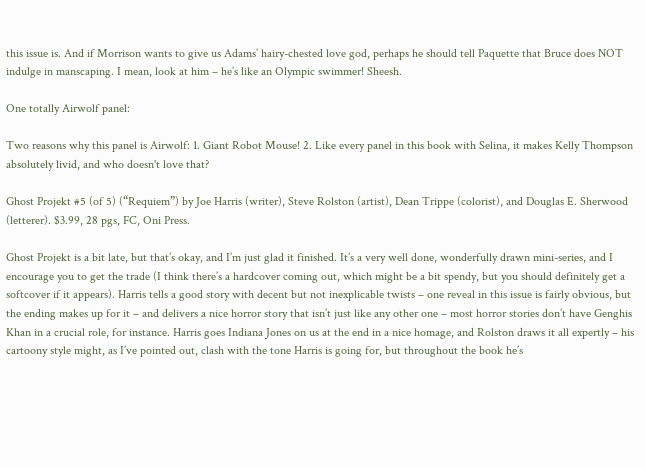this issue is. And if Morrison wants to give us Adams’ hairy-chested love god, perhaps he should tell Paquette that Bruce does NOT indulge in manscaping. I mean, look at him – he’s like an Olympic swimmer! Sheesh.

One totally Airwolf panel:

Two reasons why this panel is Airwolf: 1. Giant Robot Mouse! 2. Like every panel in this book with Selina, it makes Kelly Thompson absolutely livid, and who doesn't love that?

Ghost Projekt #5 (of 5) (“Requiem”) by Joe Harris (writer), Steve Rolston (artist), Dean Trippe (colorist), and Douglas E. Sherwood (letterer). $3.99, 28 pgs, FC, Oni Press.

Ghost Projekt is a bit late, but that’s okay, and I’m just glad it finished. It’s a very well done, wonderfully drawn mini-series, and I encourage you to get the trade (I think there’s a hardcover coming out, which might be a bit spendy, but you should definitely get a softcover if it appears). Harris tells a good story with decent but not inexplicable twists – one reveal in this issue is fairly obvious, but the ending makes up for it – and delivers a nice horror story that isn’t just like any other one – most horror stories don’t have Genghis Khan in a crucial role, for instance. Harris goes Indiana Jones on us at the end in a nice homage, and Rolston draws it all expertly – his cartoony style might, as I’ve pointed out, clash with the tone Harris is going for, but throughout the book he’s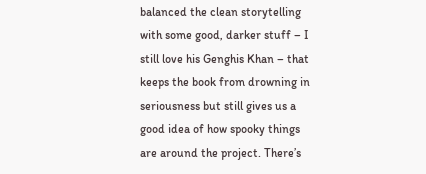balanced the clean storytelling with some good, darker stuff – I still love his Genghis Khan – that keeps the book from drowning in seriousness but still gives us a good idea of how spooky things are around the project. There’s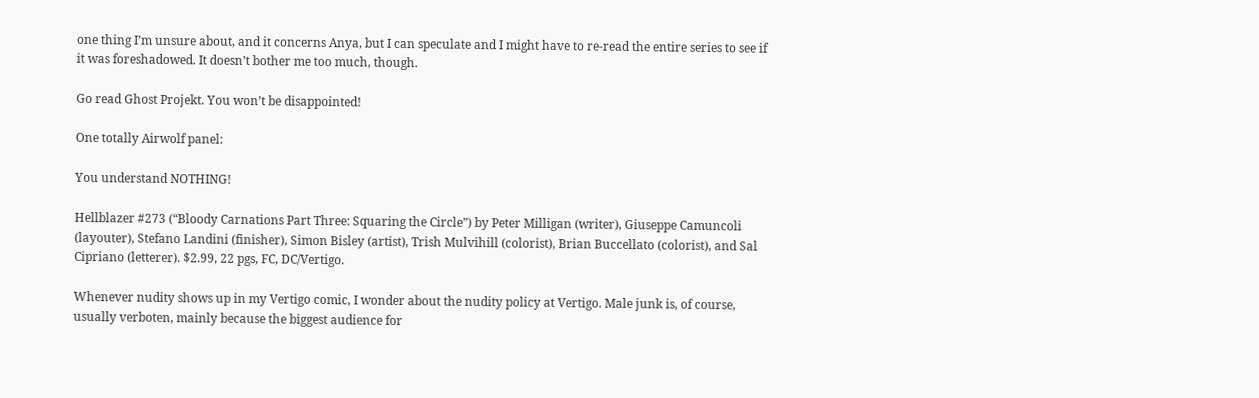one thing I’m unsure about, and it concerns Anya, but I can speculate and I might have to re-read the entire series to see if it was foreshadowed. It doesn’t bother me too much, though.

Go read Ghost Projekt. You won’t be disappointed!

One totally Airwolf panel:

You understand NOTHING!

Hellblazer #273 (“Bloody Carnations Part Three: Squaring the Circle”) by Peter Milligan (writer), Giuseppe Camuncoli (layouter), Stefano Landini (finisher), Simon Bisley (artist), Trish Mulvihill (colorist), Brian Buccellato (colorist), and Sal Cipriano (letterer). $2.99, 22 pgs, FC, DC/Vertigo.

Whenever nudity shows up in my Vertigo comic, I wonder about the nudity policy at Vertigo. Male junk is, of course, usually verboten, mainly because the biggest audience for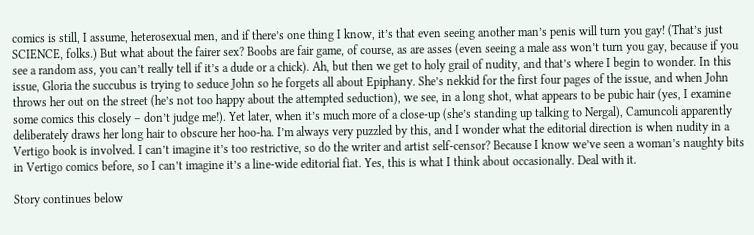comics is still, I assume, heterosexual men, and if there’s one thing I know, it’s that even seeing another man’s penis will turn you gay! (That’s just SCIENCE, folks.) But what about the fairer sex? Boobs are fair game, of course, as are asses (even seeing a male ass won’t turn you gay, because if you see a random ass, you can’t really tell if it’s a dude or a chick). Ah, but then we get to holy grail of nudity, and that’s where I begin to wonder. In this issue, Gloria the succubus is trying to seduce John so he forgets all about Epiphany. She’s nekkid for the first four pages of the issue, and when John throws her out on the street (he’s not too happy about the attempted seduction), we see, in a long shot, what appears to be pubic hair (yes, I examine some comics this closely – don’t judge me!). Yet later, when it’s much more of a close-up (she’s standing up talking to Nergal), Camuncoli apparently deliberately draws her long hair to obscure her hoo-ha. I’m always very puzzled by this, and I wonder what the editorial direction is when nudity in a Vertigo book is involved. I can’t imagine it’s too restrictive, so do the writer and artist self-censor? Because I know we’ve seen a woman’s naughty bits in Vertigo comics before, so I can’t imagine it’s a line-wide editorial fiat. Yes, this is what I think about occasionally. Deal with it.

Story continues below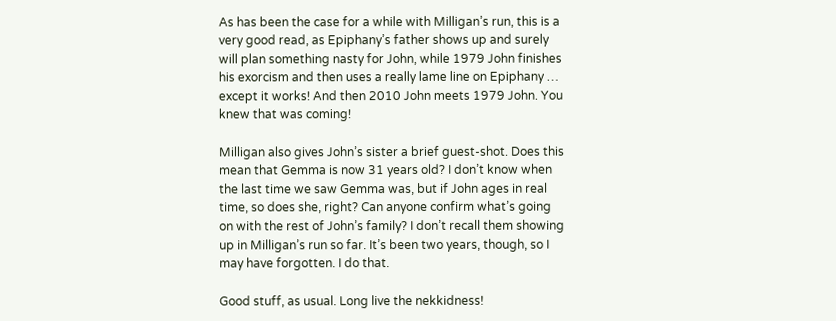As has been the case for a while with Milligan’s run, this is a very good read, as Epiphany’s father shows up and surely will plan something nasty for John, while 1979 John finishes his exorcism and then uses a really lame line on Epiphany … except it works! And then 2010 John meets 1979 John. You knew that was coming!

Milligan also gives John’s sister a brief guest-shot. Does this mean that Gemma is now 31 years old? I don’t know when the last time we saw Gemma was, but if John ages in real time, so does she, right? Can anyone confirm what’s going on with the rest of John’s family? I don’t recall them showing up in Milligan’s run so far. It’s been two years, though, so I may have forgotten. I do that.

Good stuff, as usual. Long live the nekkidness!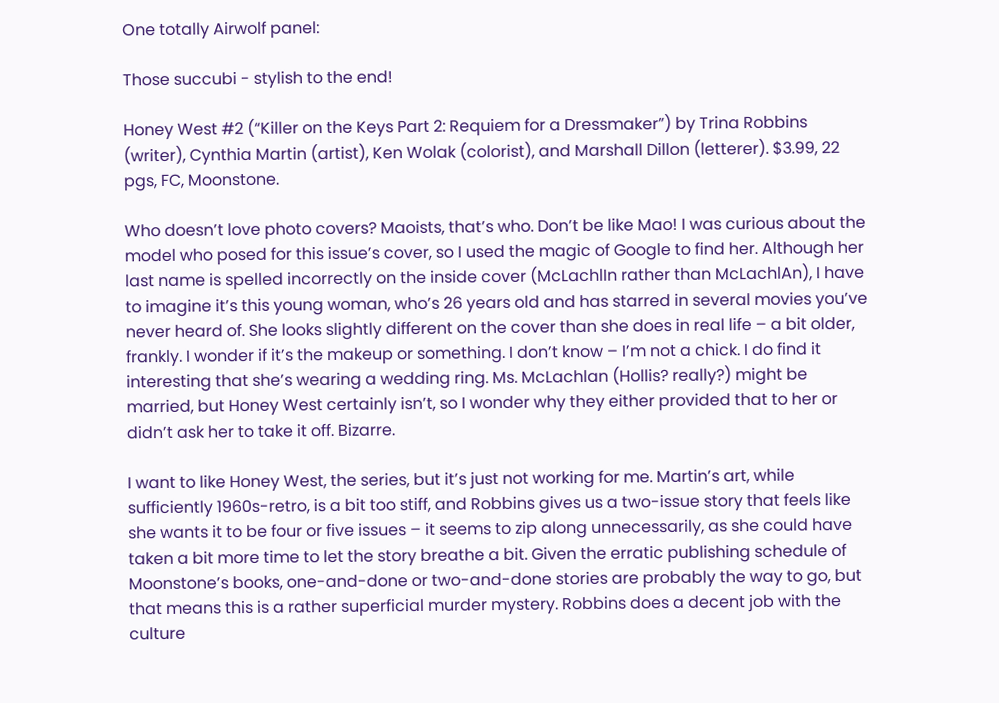One totally Airwolf panel:

Those succubi - stylish to the end!

Honey West #2 (“Killer on the Keys Part 2: Requiem for a Dressmaker”) by Trina Robbins (writer), Cynthia Martin (artist), Ken Wolak (colorist), and Marshall Dillon (letterer). $3.99, 22 pgs, FC, Moonstone.

Who doesn’t love photo covers? Maoists, that’s who. Don’t be like Mao! I was curious about the model who posed for this issue’s cover, so I used the magic of Google to find her. Although her last name is spelled incorrectly on the inside cover (McLachlIn rather than McLachlAn), I have to imagine it’s this young woman, who’s 26 years old and has starred in several movies you’ve never heard of. She looks slightly different on the cover than she does in real life – a bit older, frankly. I wonder if it’s the makeup or something. I don’t know – I’m not a chick. I do find it interesting that she’s wearing a wedding ring. Ms. McLachlan (Hollis? really?) might be married, but Honey West certainly isn’t, so I wonder why they either provided that to her or didn’t ask her to take it off. Bizarre.

I want to like Honey West, the series, but it’s just not working for me. Martin’s art, while sufficiently 1960s-retro, is a bit too stiff, and Robbins gives us a two-issue story that feels like she wants it to be four or five issues – it seems to zip along unnecessarily, as she could have taken a bit more time to let the story breathe a bit. Given the erratic publishing schedule of Moonstone’s books, one-and-done or two-and-done stories are probably the way to go, but that means this is a rather superficial murder mystery. Robbins does a decent job with the culture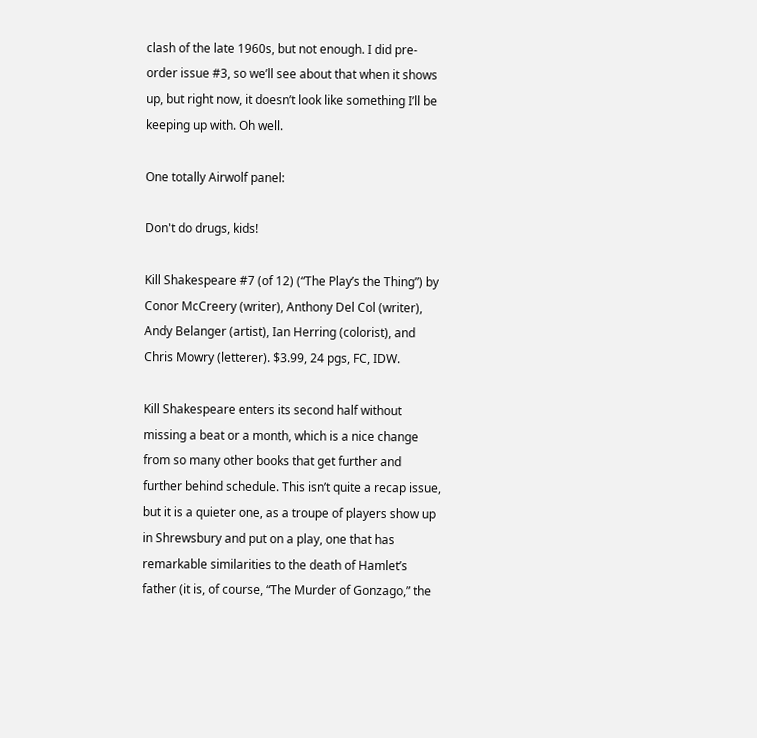clash of the late 1960s, but not enough. I did pre-order issue #3, so we’ll see about that when it shows up, but right now, it doesn’t look like something I’ll be keeping up with. Oh well.

One totally Airwolf panel:

Don't do drugs, kids!

Kill Shakespeare #7 (of 12) (“The Play’s the Thing”) by Conor McCreery (writer), Anthony Del Col (writer), Andy Belanger (artist), Ian Herring (colorist), and Chris Mowry (letterer). $3.99, 24 pgs, FC, IDW.

Kill Shakespeare enters its second half without missing a beat or a month, which is a nice change from so many other books that get further and further behind schedule. This isn’t quite a recap issue, but it is a quieter one, as a troupe of players show up in Shrewsbury and put on a play, one that has remarkable similarities to the death of Hamlet’s father (it is, of course, “The Murder of Gonzago,” the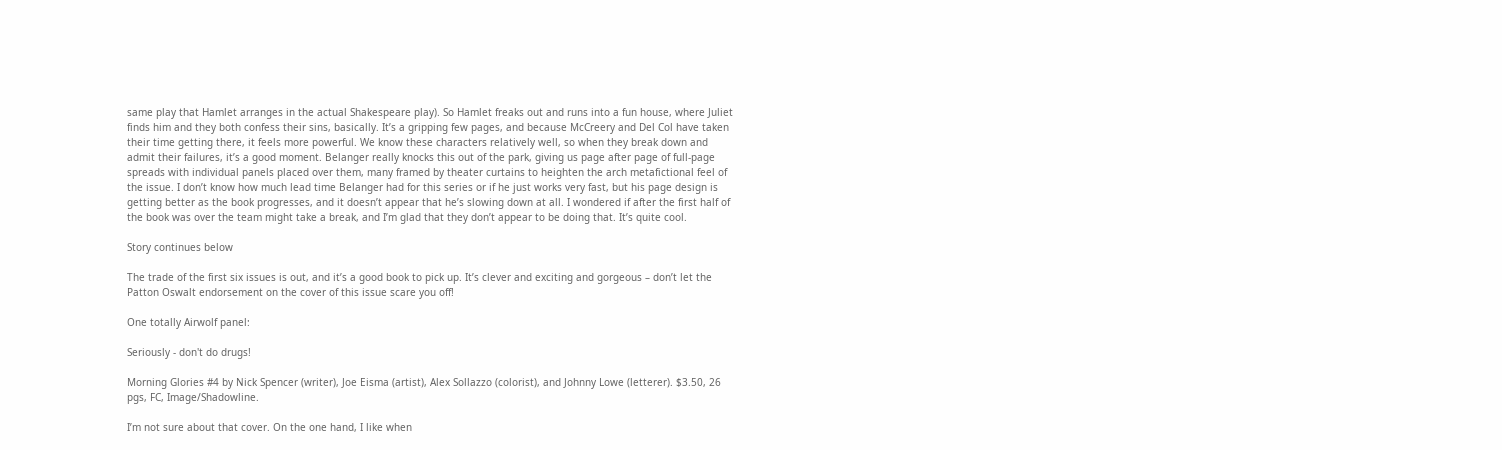same play that Hamlet arranges in the actual Shakespeare play). So Hamlet freaks out and runs into a fun house, where Juliet finds him and they both confess their sins, basically. It’s a gripping few pages, and because McCreery and Del Col have taken their time getting there, it feels more powerful. We know these characters relatively well, so when they break down and admit their failures, it’s a good moment. Belanger really knocks this out of the park, giving us page after page of full-page spreads with individual panels placed over them, many framed by theater curtains to heighten the arch metafictional feel of the issue. I don’t know how much lead time Belanger had for this series or if he just works very fast, but his page design is getting better as the book progresses, and it doesn’t appear that he’s slowing down at all. I wondered if after the first half of the book was over the team might take a break, and I’m glad that they don’t appear to be doing that. It’s quite cool.

Story continues below

The trade of the first six issues is out, and it’s a good book to pick up. It’s clever and exciting and gorgeous – don’t let the Patton Oswalt endorsement on the cover of this issue scare you off!

One totally Airwolf panel:

Seriously - don't do drugs!

Morning Glories #4 by Nick Spencer (writer), Joe Eisma (artist), Alex Sollazzo (colorist), and Johnny Lowe (letterer). $3.50, 26 pgs, FC, Image/Shadowline.

I’m not sure about that cover. On the one hand, I like when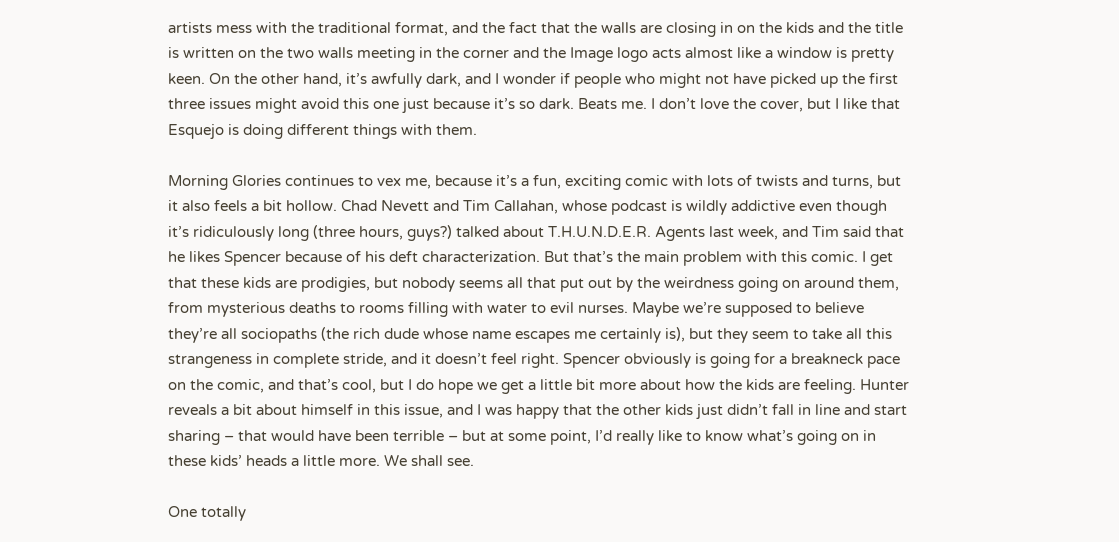artists mess with the traditional format, and the fact that the walls are closing in on the kids and the title is written on the two walls meeting in the corner and the Image logo acts almost like a window is pretty keen. On the other hand, it’s awfully dark, and I wonder if people who might not have picked up the first three issues might avoid this one just because it’s so dark. Beats me. I don’t love the cover, but I like that Esquejo is doing different things with them.

Morning Glories continues to vex me, because it’s a fun, exciting comic with lots of twists and turns, but it also feels a bit hollow. Chad Nevett and Tim Callahan, whose podcast is wildly addictive even though it’s ridiculously long (three hours, guys?) talked about T.H.U.N.D.E.R. Agents last week, and Tim said that he likes Spencer because of his deft characterization. But that’s the main problem with this comic. I get that these kids are prodigies, but nobody seems all that put out by the weirdness going on around them, from mysterious deaths to rooms filling with water to evil nurses. Maybe we’re supposed to believe they’re all sociopaths (the rich dude whose name escapes me certainly is), but they seem to take all this strangeness in complete stride, and it doesn’t feel right. Spencer obviously is going for a breakneck pace on the comic, and that’s cool, but I do hope we get a little bit more about how the kids are feeling. Hunter reveals a bit about himself in this issue, and I was happy that the other kids just didn’t fall in line and start sharing – that would have been terrible – but at some point, I’d really like to know what’s going on in these kids’ heads a little more. We shall see.

One totally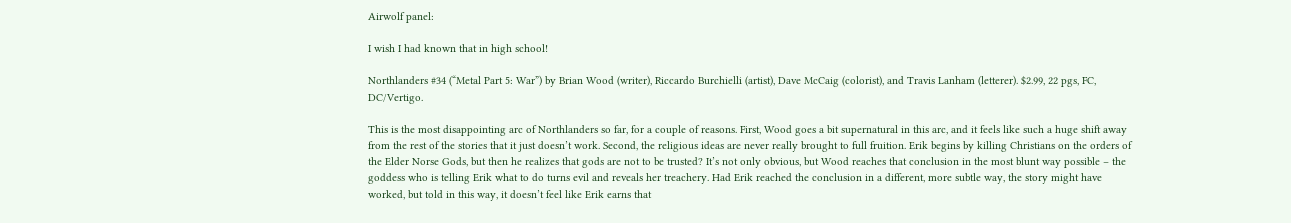Airwolf panel:

I wish I had known that in high school!

Northlanders #34 (“Metal Part 5: War”) by Brian Wood (writer), Riccardo Burchielli (artist), Dave McCaig (colorist), and Travis Lanham (letterer). $2.99, 22 pgs, FC, DC/Vertigo.

This is the most disappointing arc of Northlanders so far, for a couple of reasons. First, Wood goes a bit supernatural in this arc, and it feels like such a huge shift away from the rest of the stories that it just doesn’t work. Second, the religious ideas are never really brought to full fruition. Erik begins by killing Christians on the orders of the Elder Norse Gods, but then he realizes that gods are not to be trusted? It’s not only obvious, but Wood reaches that conclusion in the most blunt way possible – the goddess who is telling Erik what to do turns evil and reveals her treachery. Had Erik reached the conclusion in a different, more subtle way, the story might have worked, but told in this way, it doesn’t feel like Erik earns that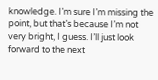knowledge. I’m sure I’m missing the point, but that’s because I’m not very bright, I guess. I’ll just look forward to the next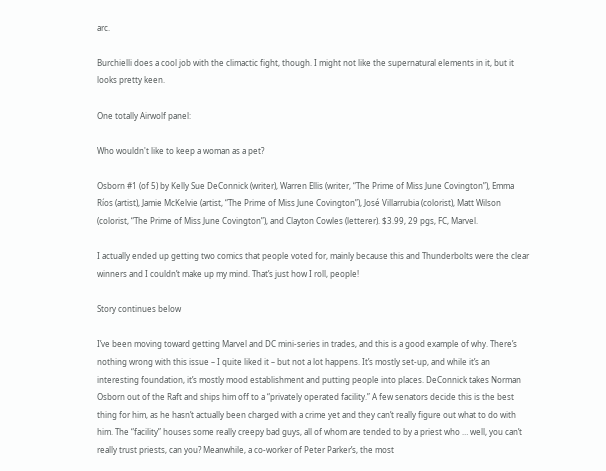arc.

Burchielli does a cool job with the climactic fight, though. I might not like the supernatural elements in it, but it looks pretty keen.

One totally Airwolf panel:

Who wouldn't like to keep a woman as a pet?

Osborn #1 (of 5) by Kelly Sue DeConnick (writer), Warren Ellis (writer, “The Prime of Miss June Covington”), Emma Ríos (artist), Jamie McKelvie (artist, “The Prime of Miss June Covington”), José Villarrubia (colorist), Matt Wilson (colorist, “The Prime of Miss June Covington”), and Clayton Cowles (letterer). $3.99, 29 pgs, FC, Marvel.

I actually ended up getting two comics that people voted for, mainly because this and Thunderbolts were the clear winners and I couldn’t make up my mind. That’s just how I roll, people!

Story continues below

I’ve been moving toward getting Marvel and DC mini-series in trades, and this is a good example of why. There’s nothing wrong with this issue – I quite liked it – but not a lot happens. It’s mostly set-up, and while it’s an interesting foundation, it’s mostly mood establishment and putting people into places. DeConnick takes Norman Osborn out of the Raft and ships him off to a “privately operated facility.” A few senators decide this is the best thing for him, as he hasn’t actually been charged with a crime yet and they can’t really figure out what to do with him. The “facility” houses some really creepy bad guys, all of whom are tended to by a priest who … well, you can’t really trust priests, can you? Meanwhile, a co-worker of Peter Parker’s, the most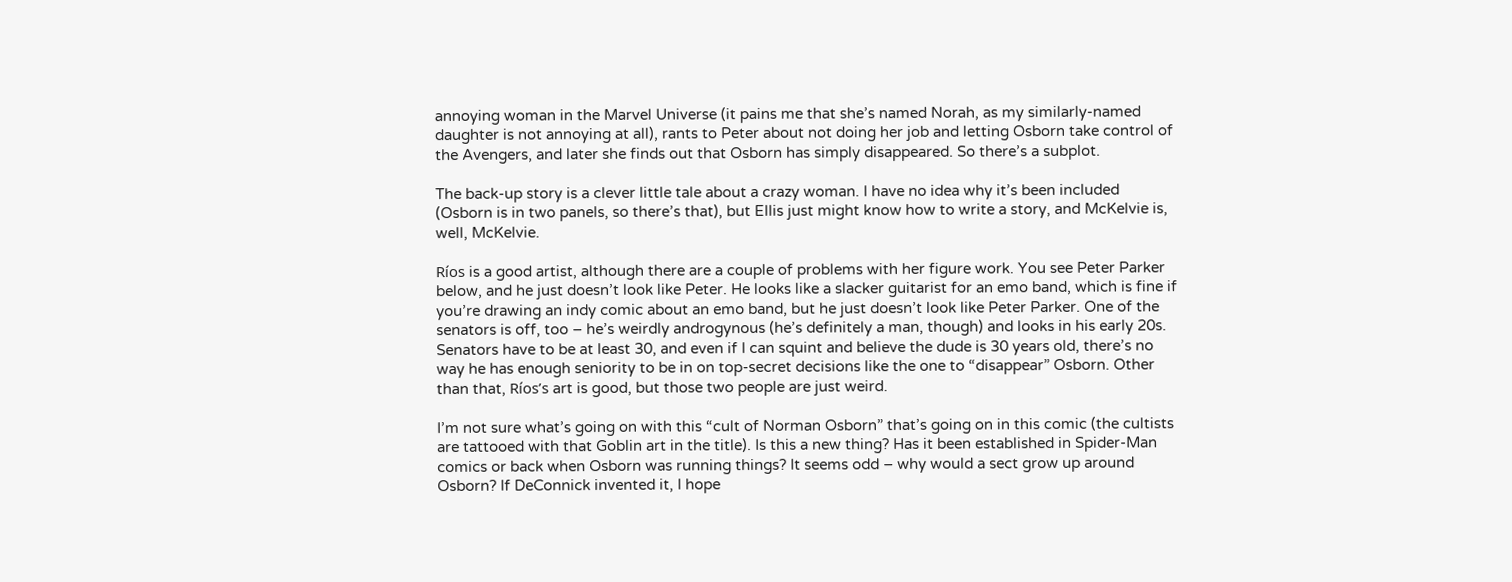annoying woman in the Marvel Universe (it pains me that she’s named Norah, as my similarly-named daughter is not annoying at all), rants to Peter about not doing her job and letting Osborn take control of the Avengers, and later she finds out that Osborn has simply disappeared. So there’s a subplot.

The back-up story is a clever little tale about a crazy woman. I have no idea why it’s been included (Osborn is in two panels, so there’s that), but Ellis just might know how to write a story, and McKelvie is, well, McKelvie.

Ríos is a good artist, although there are a couple of problems with her figure work. You see Peter Parker below, and he just doesn’t look like Peter. He looks like a slacker guitarist for an emo band, which is fine if you’re drawing an indy comic about an emo band, but he just doesn’t look like Peter Parker. One of the senators is off, too – he’s weirdly androgynous (he’s definitely a man, though) and looks in his early 20s. Senators have to be at least 30, and even if I can squint and believe the dude is 30 years old, there’s no way he has enough seniority to be in on top-secret decisions like the one to “disappear” Osborn. Other than that, Ríos’s art is good, but those two people are just weird.

I’m not sure what’s going on with this “cult of Norman Osborn” that’s going on in this comic (the cultists are tattooed with that Goblin art in the title). Is this a new thing? Has it been established in Spider-Man comics or back when Osborn was running things? It seems odd – why would a sect grow up around Osborn? If DeConnick invented it, I hope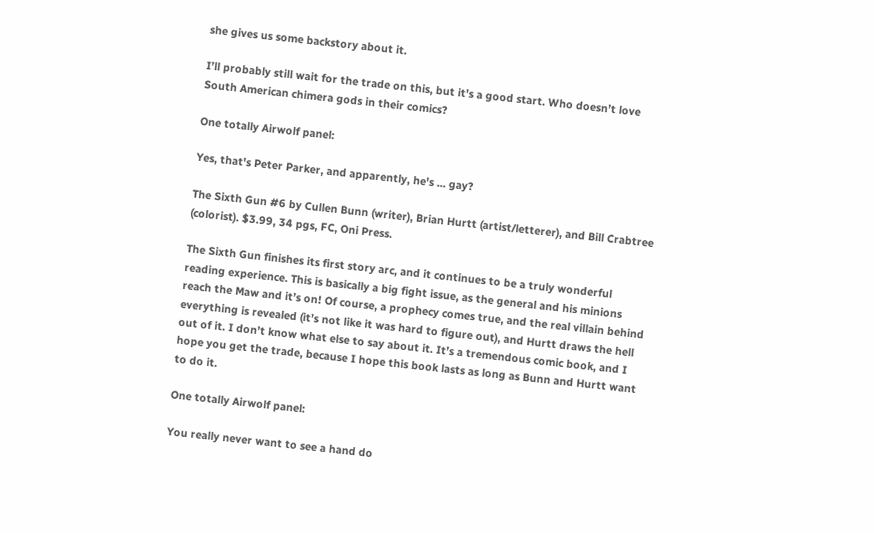she gives us some backstory about it.

I’ll probably still wait for the trade on this, but it’s a good start. Who doesn’t love South American chimera gods in their comics?

One totally Airwolf panel:

Yes, that's Peter Parker, and apparently, he's ... gay?

The Sixth Gun #6 by Cullen Bunn (writer), Brian Hurtt (artist/letterer), and Bill Crabtree (colorist). $3.99, 34 pgs, FC, Oni Press.

The Sixth Gun finishes its first story arc, and it continues to be a truly wonderful reading experience. This is basically a big fight issue, as the general and his minions reach the Maw and it’s on! Of course, a prophecy comes true, and the real villain behind everything is revealed (it’s not like it was hard to figure out), and Hurtt draws the hell out of it. I don’t know what else to say about it. It’s a tremendous comic book, and I hope you get the trade, because I hope this book lasts as long as Bunn and Hurtt want to do it.

One totally Airwolf panel:

You really never want to see a hand do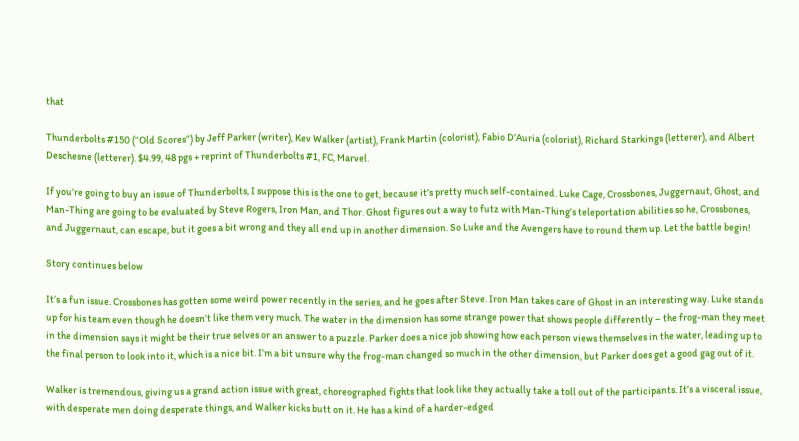that

Thunderbolts #150 (“Old Scores”) by Jeff Parker (writer), Kev Walker (artist), Frank Martin (colorist), Fabio D’Auria (colorist), Richard Starkings (letterer), and Albert Deschesne (letterer). $4.99, 48 pgs + reprint of Thunderbolts #1, FC, Marvel.

If you’re going to buy an issue of Thunderbolts, I suppose this is the one to get, because it’s pretty much self-contained. Luke Cage, Crossbones, Juggernaut, Ghost, and Man-Thing are going to be evaluated by Steve Rogers, Iron Man, and Thor. Ghost figures out a way to futz with Man-Thing’s teleportation abilities so he, Crossbones, and Juggernaut, can escape, but it goes a bit wrong and they all end up in another dimension. So Luke and the Avengers have to round them up. Let the battle begin!

Story continues below

It’s a fun issue. Crossbones has gotten some weird power recently in the series, and he goes after Steve. Iron Man takes care of Ghost in an interesting way. Luke stands up for his team even though he doesn’t like them very much. The water in the dimension has some strange power that shows people differently – the frog-man they meet in the dimension says it might be their true selves or an answer to a puzzle. Parker does a nice job showing how each person views themselves in the water, leading up to the final person to look into it, which is a nice bit. I’m a bit unsure why the frog-man changed so much in the other dimension, but Parker does get a good gag out of it.

Walker is tremendous, giving us a grand action issue with great, choreographed fights that look like they actually take a toll out of the participants. It’s a visceral issue, with desperate men doing desperate things, and Walker kicks butt on it. He has a kind of a harder-edged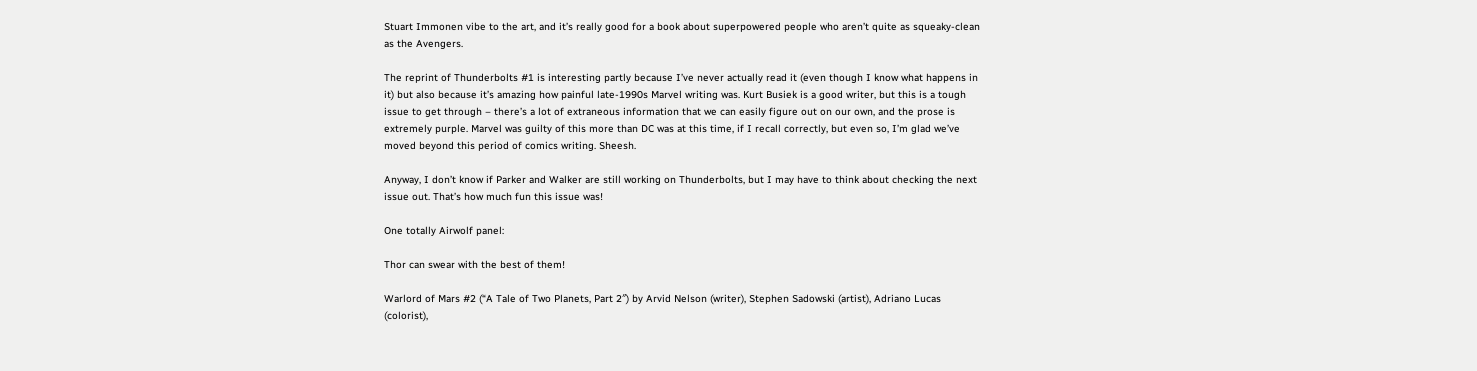Stuart Immonen vibe to the art, and it’s really good for a book about superpowered people who aren’t quite as squeaky-clean as the Avengers.

The reprint of Thunderbolts #1 is interesting partly because I’ve never actually read it (even though I know what happens in it) but also because it’s amazing how painful late-1990s Marvel writing was. Kurt Busiek is a good writer, but this is a tough issue to get through – there’s a lot of extraneous information that we can easily figure out on our own, and the prose is extremely purple. Marvel was guilty of this more than DC was at this time, if I recall correctly, but even so, I’m glad we’ve moved beyond this period of comics writing. Sheesh.

Anyway, I don’t know if Parker and Walker are still working on Thunderbolts, but I may have to think about checking the next issue out. That’s how much fun this issue was!

One totally Airwolf panel:

Thor can swear with the best of them!

Warlord of Mars #2 (“A Tale of Two Planets, Part 2″) by Arvid Nelson (writer), Stephen Sadowski (artist), Adriano Lucas (colorist),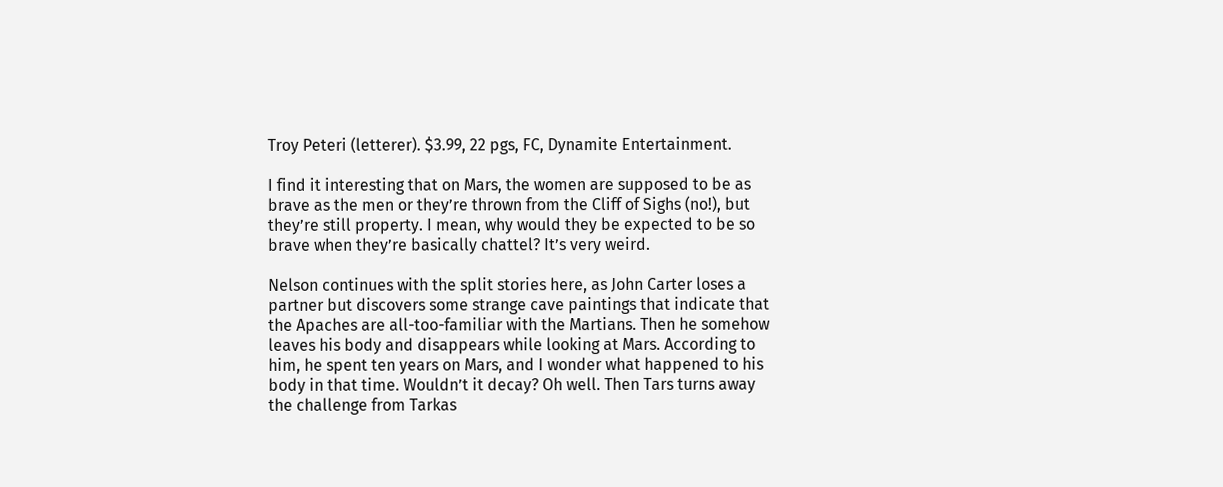Troy Peteri (letterer). $3.99, 22 pgs, FC, Dynamite Entertainment.

I find it interesting that on Mars, the women are supposed to be as brave as the men or they’re thrown from the Cliff of Sighs (no!), but they’re still property. I mean, why would they be expected to be so brave when they’re basically chattel? It’s very weird.

Nelson continues with the split stories here, as John Carter loses a partner but discovers some strange cave paintings that indicate that the Apaches are all-too-familiar with the Martians. Then he somehow leaves his body and disappears while looking at Mars. According to him, he spent ten years on Mars, and I wonder what happened to his body in that time. Wouldn’t it decay? Oh well. Then Tars turns away the challenge from Tarkas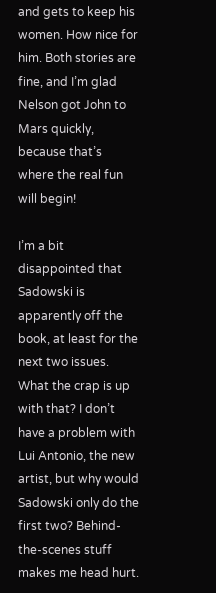and gets to keep his women. How nice for him. Both stories are fine, and I’m glad Nelson got John to Mars quickly, because that’s where the real fun will begin!

I’m a bit disappointed that Sadowski is apparently off the book, at least for the next two issues. What the crap is up with that? I don’t have a problem with Lui Antonio, the new artist, but why would Sadowski only do the first two? Behind-the-scenes stuff makes me head hurt.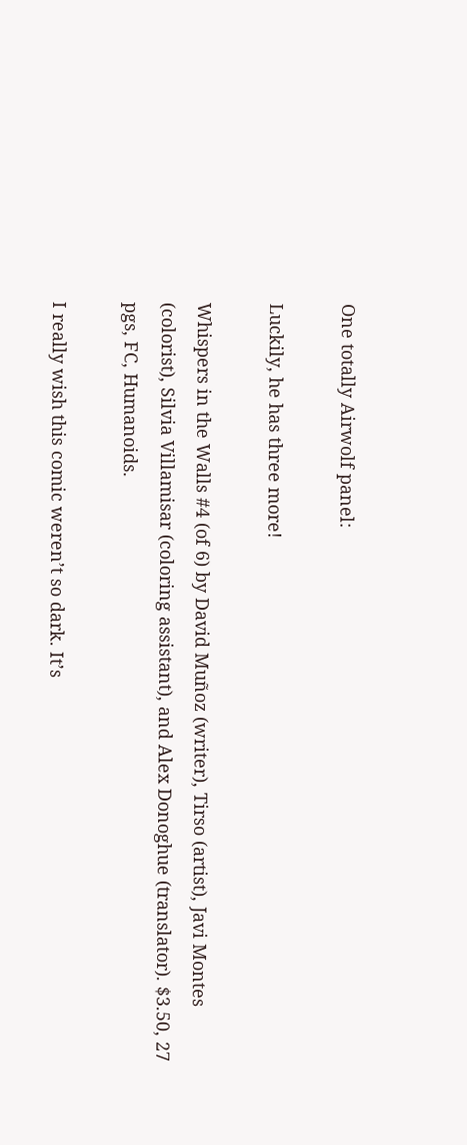One totally Airwolf panel:

Luckily, he has three more!

Whispers in the Walls #4 (of 6) by David Muñoz (writer), Tirso (artist), Javi Montes (colorist), Silvia Villamisar (coloring assistant), and Alex Donoghue (translator). $3.50, 27 pgs, FC, Humanoids.

I really wish this comic weren’t so dark. It’s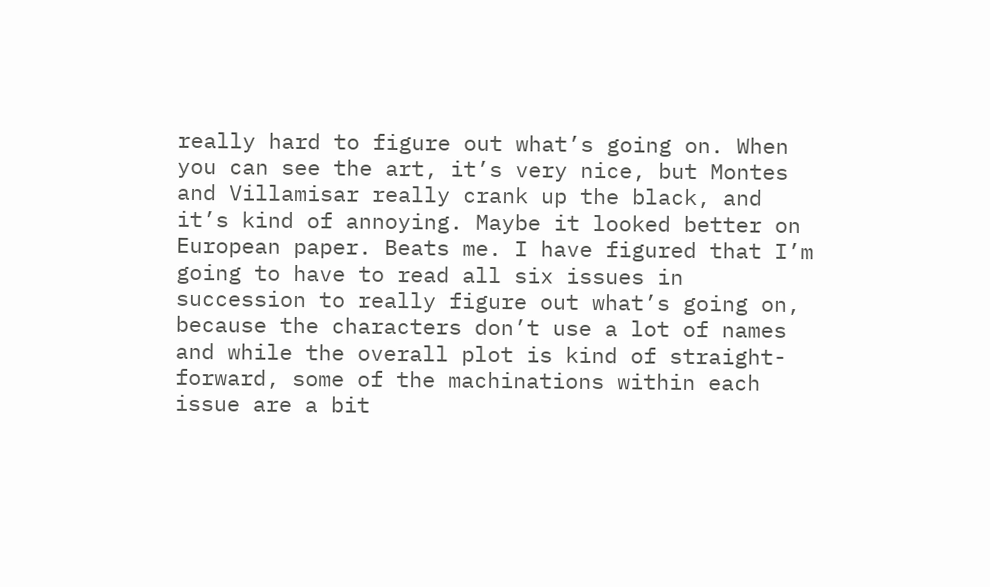really hard to figure out what’s going on. When you can see the art, it’s very nice, but Montes and Villamisar really crank up the black, and it’s kind of annoying. Maybe it looked better on European paper. Beats me. I have figured that I’m going to have to read all six issues in succession to really figure out what’s going on, because the characters don’t use a lot of names and while the overall plot is kind of straight-forward, some of the machinations within each issue are a bit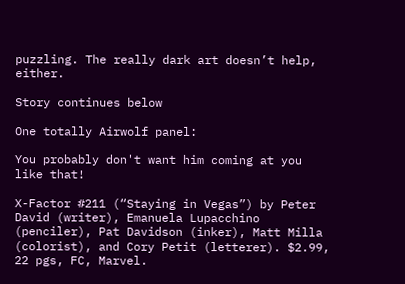puzzling. The really dark art doesn’t help, either.

Story continues below

One totally Airwolf panel:

You probably don't want him coming at you like that!

X-Factor #211 (“Staying in Vegas”) by Peter David (writer), Emanuela Lupacchino (penciler), Pat Davidson (inker), Matt Milla (colorist), and Cory Petit (letterer). $2.99, 22 pgs, FC, Marvel.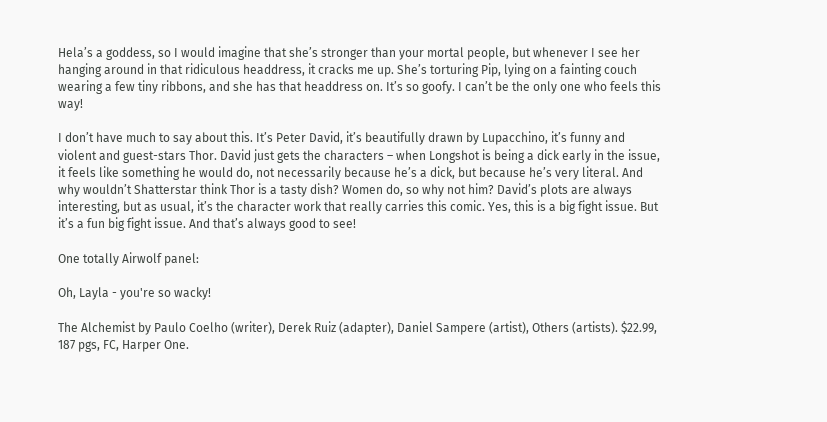Hela’s a goddess, so I would imagine that she’s stronger than your mortal people, but whenever I see her hanging around in that ridiculous headdress, it cracks me up. She’s torturing Pip, lying on a fainting couch wearing a few tiny ribbons, and she has that headdress on. It’s so goofy. I can’t be the only one who feels this way!

I don’t have much to say about this. It’s Peter David, it’s beautifully drawn by Lupacchino, it’s funny and violent and guest-stars Thor. David just gets the characters – when Longshot is being a dick early in the issue, it feels like something he would do, not necessarily because he’s a dick, but because he’s very literal. And why wouldn’t Shatterstar think Thor is a tasty dish? Women do, so why not him? David’s plots are always interesting, but as usual, it’s the character work that really carries this comic. Yes, this is a big fight issue. But it’s a fun big fight issue. And that’s always good to see!

One totally Airwolf panel:

Oh, Layla - you're so wacky!

The Alchemist by Paulo Coelho (writer), Derek Ruiz (adapter), Daniel Sampere (artist), Others (artists). $22.99, 187 pgs, FC, Harper One.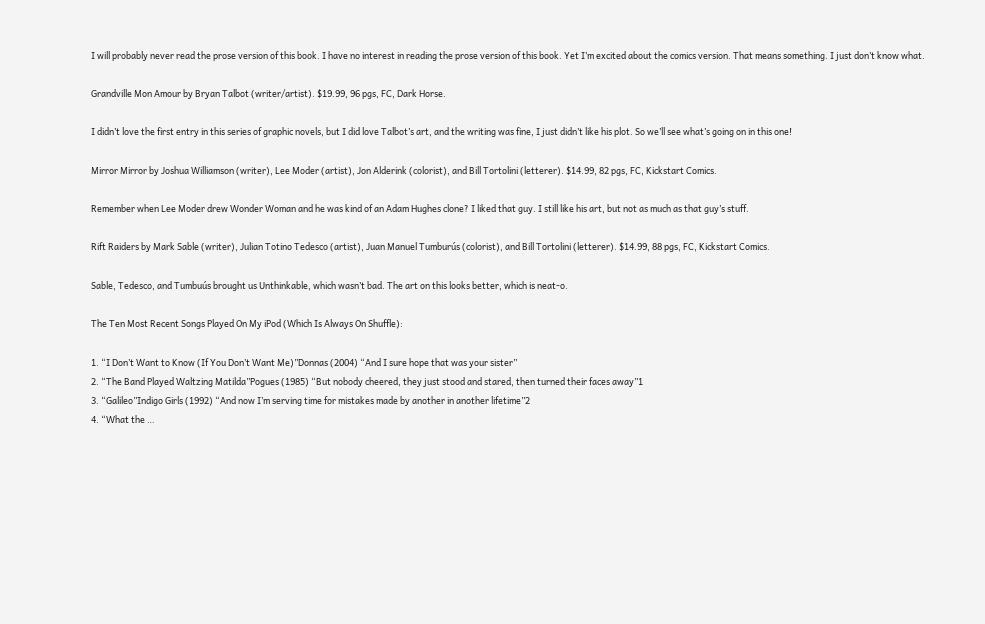I will probably never read the prose version of this book. I have no interest in reading the prose version of this book. Yet I’m excited about the comics version. That means something. I just don’t know what.

Grandville Mon Amour by Bryan Talbot (writer/artist). $19.99, 96 pgs, FC, Dark Horse.

I didn’t love the first entry in this series of graphic novels, but I did love Talbot’s art, and the writing was fine, I just didn’t like his plot. So we’ll see what’s going on in this one!

Mirror Mirror by Joshua Williamson (writer), Lee Moder (artist), Jon Alderink (colorist), and Bill Tortolini (letterer). $14.99, 82 pgs, FC, Kickstart Comics.

Remember when Lee Moder drew Wonder Woman and he was kind of an Adam Hughes clone? I liked that guy. I still like his art, but not as much as that guy’s stuff.

Rift Raiders by Mark Sable (writer), Julian Totino Tedesco (artist), Juan Manuel Tumburús (colorist), and Bill Tortolini (letterer). $14.99, 88 pgs, FC, Kickstart Comics.

Sable, Tedesco, and Tumbuús brought us Unthinkable, which wasn’t bad. The art on this looks better, which is neat-o.

The Ten Most Recent Songs Played On My iPod (Which Is Always On Shuffle):

1. “I Don’t Want to Know (If You Don’t Want Me)”Donnas (2004) “And I sure hope that was your sister”
2. “The Band Played Waltzing Matilda”Pogues (1985) “But nobody cheered, they just stood and stared, then turned their faces away”1
3. “Galileo”Indigo Girls (1992) “And now I’m serving time for mistakes made by another in another lifetime”2
4. “What the …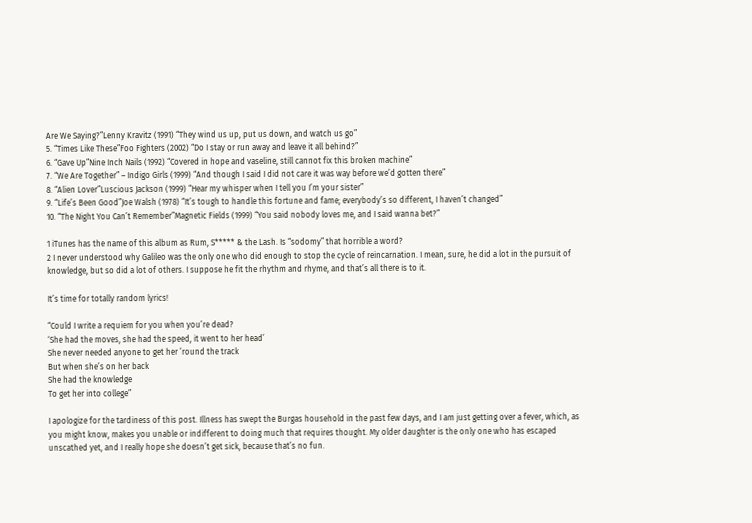Are We Saying?”Lenny Kravitz (1991) “They wind us up, put us down, and watch us go”
5. “Times Like These”Foo Fighters (2002) “Do I stay or run away and leave it all behind?”
6. “Gave Up”Nine Inch Nails (1992) “Covered in hope and vaseline, still cannot fix this broken machine”
7. “We Are Together” – Indigo Girls (1999) “And though I said I did not care it was way before we’d gotten there”
8. “Alien Lover”Luscious Jackson (1999) “Hear my whisper when I tell you I’m your sister”
9. “Life’s Been Good”Joe Walsh (1978) “It’s tough to handle this fortune and fame; everybody’s so different, I haven’t changed”
10. “The Night You Can’t Remember”Magnetic Fields (1999) “You said nobody loves me, and I said wanna bet?”

1 iTunes has the name of this album as Rum, S***** & the Lash. Is “sodomy” that horrible a word?
2 I never understood why Galileo was the only one who did enough to stop the cycle of reincarnation. I mean, sure, he did a lot in the pursuit of knowledge, but so did a lot of others. I suppose he fit the rhythm and rhyme, and that’s all there is to it.

It’s time for totally random lyrics!

“Could I write a requiem for you when you’re dead?
‘She had the moves, she had the speed, it went to her head’
She never needed anyone to get her ’round the track
But when she’s on her back
She had the knowledge
To get her into college”

I apologize for the tardiness of this post. Illness has swept the Burgas household in the past few days, and I am just getting over a fever, which, as you might know, makes you unable or indifferent to doing much that requires thought. My older daughter is the only one who has escaped unscathed yet, and I really hope she doesn’t get sick, because that’s no fun.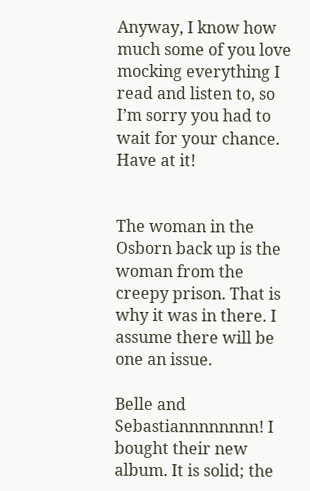Anyway, I know how much some of you love mocking everything I read and listen to, so I’m sorry you had to wait for your chance. Have at it!


The woman in the Osborn back up is the woman from the creepy prison. That is why it was in there. I assume there will be one an issue.

Belle and Sebastiannnnnnnn! I bought their new album. It is solid; the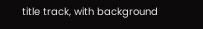title track, with background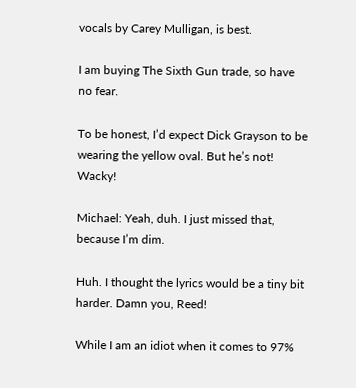vocals by Carey Mulligan, is best.

I am buying The Sixth Gun trade, so have no fear.

To be honest, I’d expect Dick Grayson to be wearing the yellow oval. But he’s not! Wacky!

Michael: Yeah, duh. I just missed that, because I’m dim.

Huh. I thought the lyrics would be a tiny bit harder. Damn you, Reed!

While I am an idiot when it comes to 97%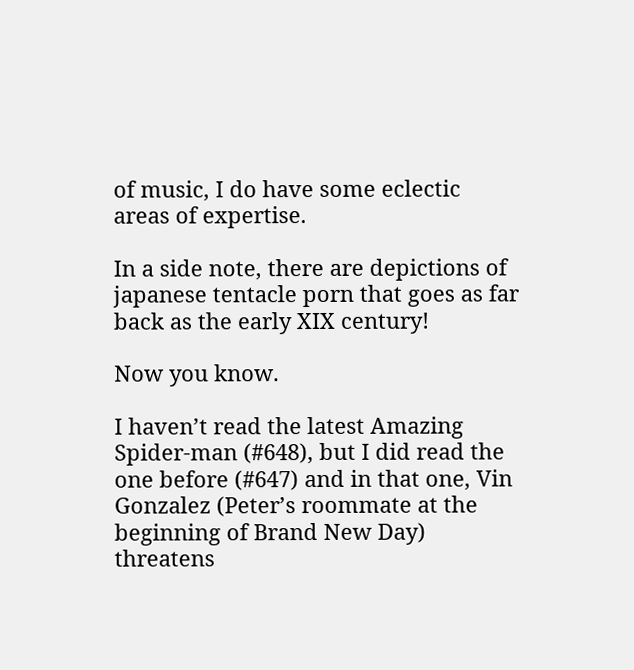of music, I do have some eclectic areas of expertise.

In a side note, there are depictions of japanese tentacle porn that goes as far back as the early XIX century!

Now you know.

I haven’t read the latest Amazing Spider-man (#648), but I did read the one before (#647) and in that one, Vin Gonzalez (Peter’s roommate at the beginning of Brand New Day) threatens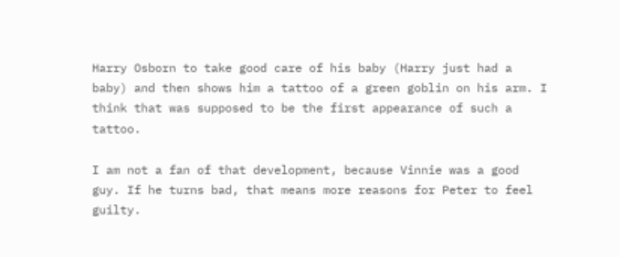Harry Osborn to take good care of his baby (Harry just had a baby) and then shows him a tattoo of a green goblin on his arm. I think that was supposed to be the first appearance of such a tattoo.

I am not a fan of that development, because Vinnie was a good guy. If he turns bad, that means more reasons for Peter to feel guilty.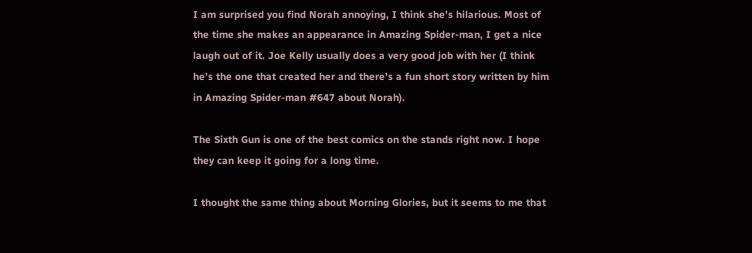I am surprised you find Norah annoying, I think she’s hilarious. Most of the time she makes an appearance in Amazing Spider-man, I get a nice laugh out of it. Joe Kelly usually does a very good job with her (I think he’s the one that created her and there’s a fun short story written by him in Amazing Spider-man #647 about Norah).

The Sixth Gun is one of the best comics on the stands right now. I hope they can keep it going for a long time.

I thought the same thing about Morning Glories, but it seems to me that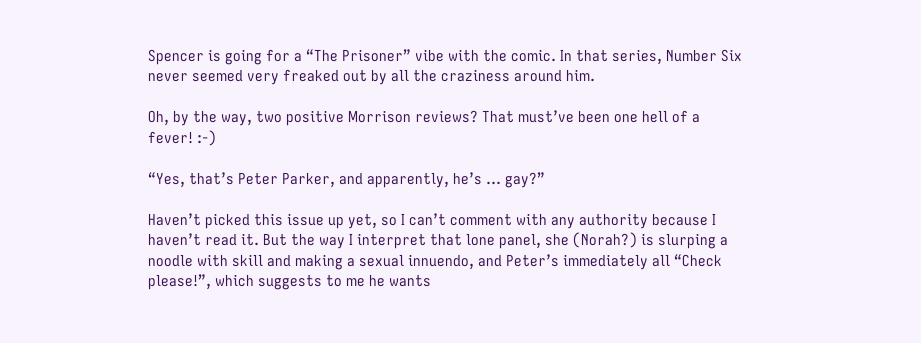Spencer is going for a “The Prisoner” vibe with the comic. In that series, Number Six never seemed very freaked out by all the craziness around him.

Oh, by the way, two positive Morrison reviews? That must’ve been one hell of a fever! :-)

“Yes, that’s Peter Parker, and apparently, he’s … gay?”

Haven’t picked this issue up yet, so I can’t comment with any authority because I haven’t read it. But the way I interpret that lone panel, she (Norah?) is slurping a noodle with skill and making a sexual innuendo, and Peter’s immediately all “Check please!”, which suggests to me he wants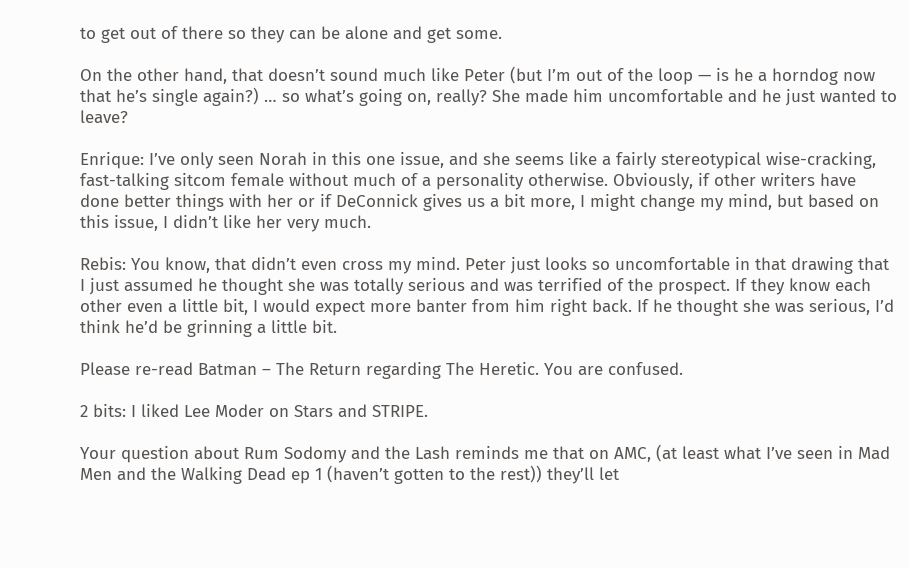to get out of there so they can be alone and get some.

On the other hand, that doesn’t sound much like Peter (but I’m out of the loop — is he a horndog now that he’s single again?) … so what’s going on, really? She made him uncomfortable and he just wanted to leave?

Enrique: I’ve only seen Norah in this one issue, and she seems like a fairly stereotypical wise-cracking, fast-talking sitcom female without much of a personality otherwise. Obviously, if other writers have done better things with her or if DeConnick gives us a bit more, I might change my mind, but based on this issue, I didn’t like her very much.

Rebis: You know, that didn’t even cross my mind. Peter just looks so uncomfortable in that drawing that I just assumed he thought she was totally serious and was terrified of the prospect. If they know each other even a little bit, I would expect more banter from him right back. If he thought she was serious, I’d think he’d be grinning a little bit.

Please re-read Batman – The Return regarding The Heretic. You are confused.

2 bits: I liked Lee Moder on Stars and STRIPE.

Your question about Rum Sodomy and the Lash reminds me that on AMC, (at least what I’ve seen in Mad Men and the Walking Dead ep 1 (haven’t gotten to the rest)) they’ll let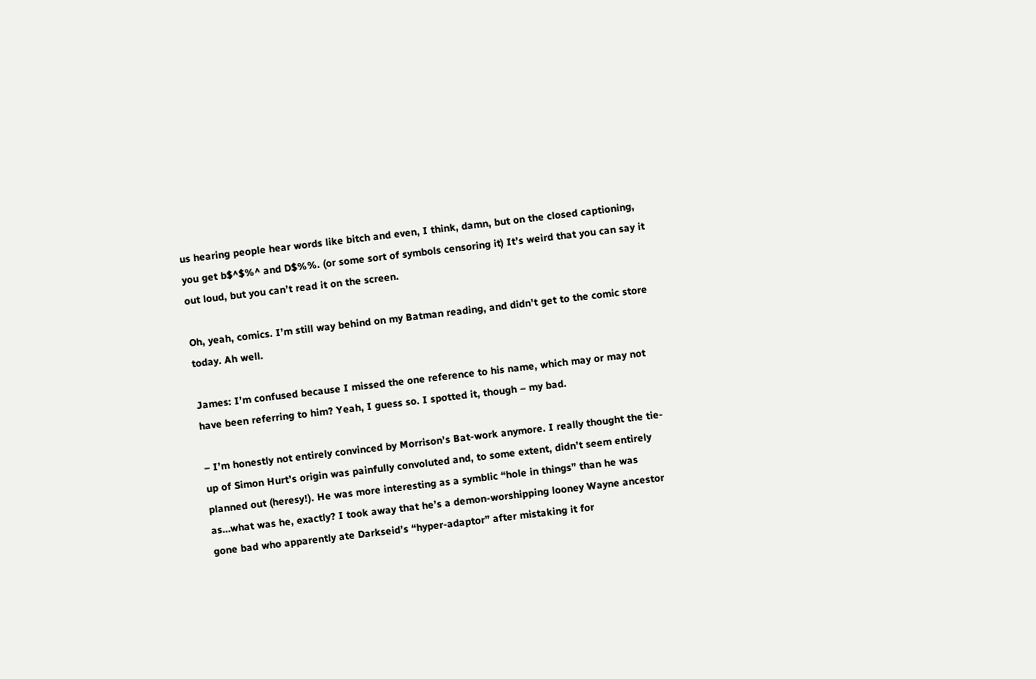us hearing people hear words like bitch and even, I think, damn, but on the closed captioning, you get b$^$%^ and D$%%. (or some sort of symbols censoring it) It’s weird that you can say it out loud, but you can’t read it on the screen.

Oh, yeah, comics. I’m still way behind on my Batman reading, and didn’t get to the comic store today. Ah well.

James: I’m confused because I missed the one reference to his name, which may or may not have been referring to him? Yeah, I guess so. I spotted it, though – my bad.

– I’m honestly not entirely convinced by Morrison’s Bat-work anymore. I really thought the tie-up of Simon Hurt’s origin was painfully convoluted and, to some extent, didn’t seem entirely planned out (heresy!). He was more interesting as a symblic “hole in things” than he was as…what was he, exactly? I took away that he’s a demon-worshipping looney Wayne ancestor gone bad who apparently ate Darkseid’s “hyper-adaptor” after mistaking it for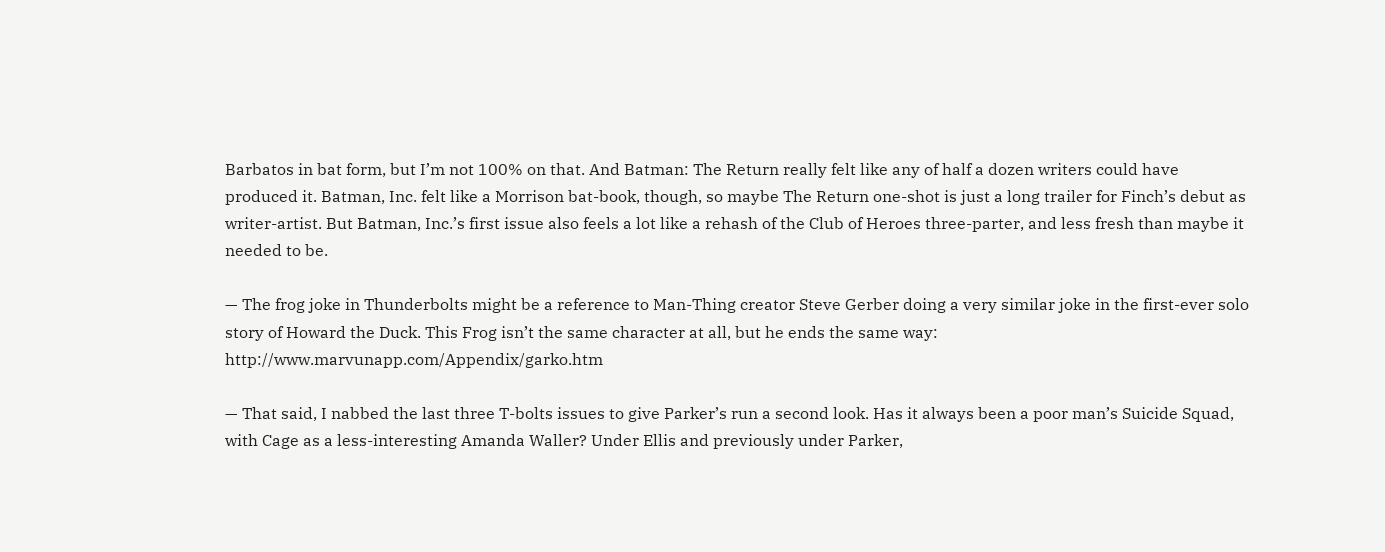Barbatos in bat form, but I’m not 100% on that. And Batman: The Return really felt like any of half a dozen writers could have produced it. Batman, Inc. felt like a Morrison bat-book, though, so maybe The Return one-shot is just a long trailer for Finch’s debut as writer-artist. But Batman, Inc.’s first issue also feels a lot like a rehash of the Club of Heroes three-parter, and less fresh than maybe it needed to be.

— The frog joke in Thunderbolts might be a reference to Man-Thing creator Steve Gerber doing a very similar joke in the first-ever solo story of Howard the Duck. This Frog isn’t the same character at all, but he ends the same way: http://www.marvunapp.com/Appendix/garko.htm

— That said, I nabbed the last three T-bolts issues to give Parker’s run a second look. Has it always been a poor man’s Suicide Squad, with Cage as a less-interesting Amanda Waller? Under Ellis and previously under Parker,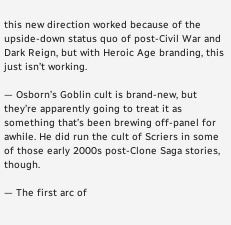this new direction worked because of the upside-down status quo of post-Civil War and Dark Reign, but with Heroic Age branding, this just isn’t working.

— Osborn’s Goblin cult is brand-new, but they’re apparently going to treat it as something that’s been brewing off-panel for awhile. He did run the cult of Scriers in some of those early 2000s post-Clone Saga stories, though.

— The first arc of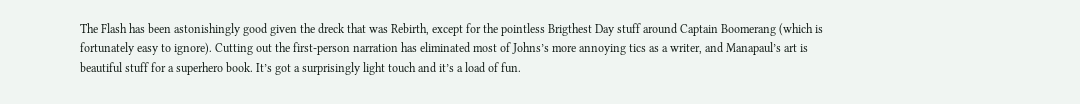The Flash has been astonishingly good given the dreck that was Rebirth, except for the pointless Brigthest Day stuff around Captain Boomerang (which is fortunately easy to ignore). Cutting out the first-person narration has eliminated most of Johns’s more annoying tics as a writer, and Manapaul’s art is beautiful stuff for a superhero book. It’s got a surprisingly light touch and it’s a load of fun.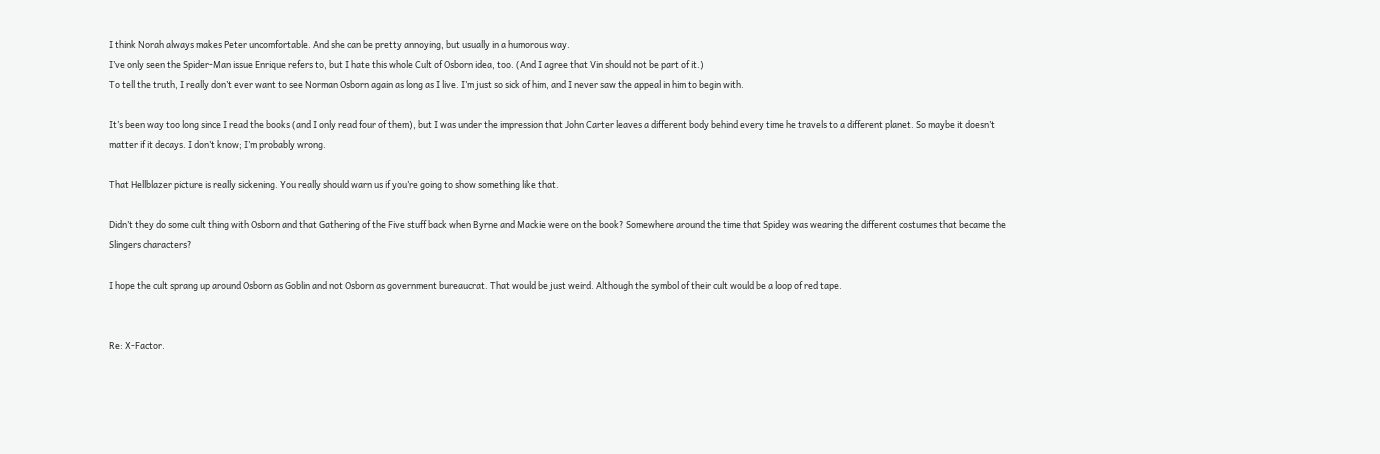I think Norah always makes Peter uncomfortable. And she can be pretty annoying, but usually in a humorous way.
I’ve only seen the Spider-Man issue Enrique refers to, but I hate this whole Cult of Osborn idea, too. (And I agree that Vin should not be part of it.)
To tell the truth, I really don’t ever want to see Norman Osborn again as long as I live. I’m just so sick of him, and I never saw the appeal in him to begin with.

It’s been way too long since I read the books (and I only read four of them), but I was under the impression that John Carter leaves a different body behind every time he travels to a different planet. So maybe it doesn’t matter if it decays. I don’t know; I’m probably wrong.

That Hellblazer picture is really sickening. You really should warn us if you’re going to show something like that.

Didn’t they do some cult thing with Osborn and that Gathering of the Five stuff back when Byrne and Mackie were on the book? Somewhere around the time that Spidey was wearing the different costumes that became the Slingers characters?

I hope the cult sprang up around Osborn as Goblin and not Osborn as government bureaucrat. That would be just weird. Although the symbol of their cult would be a loop of red tape.


Re: X-Factor.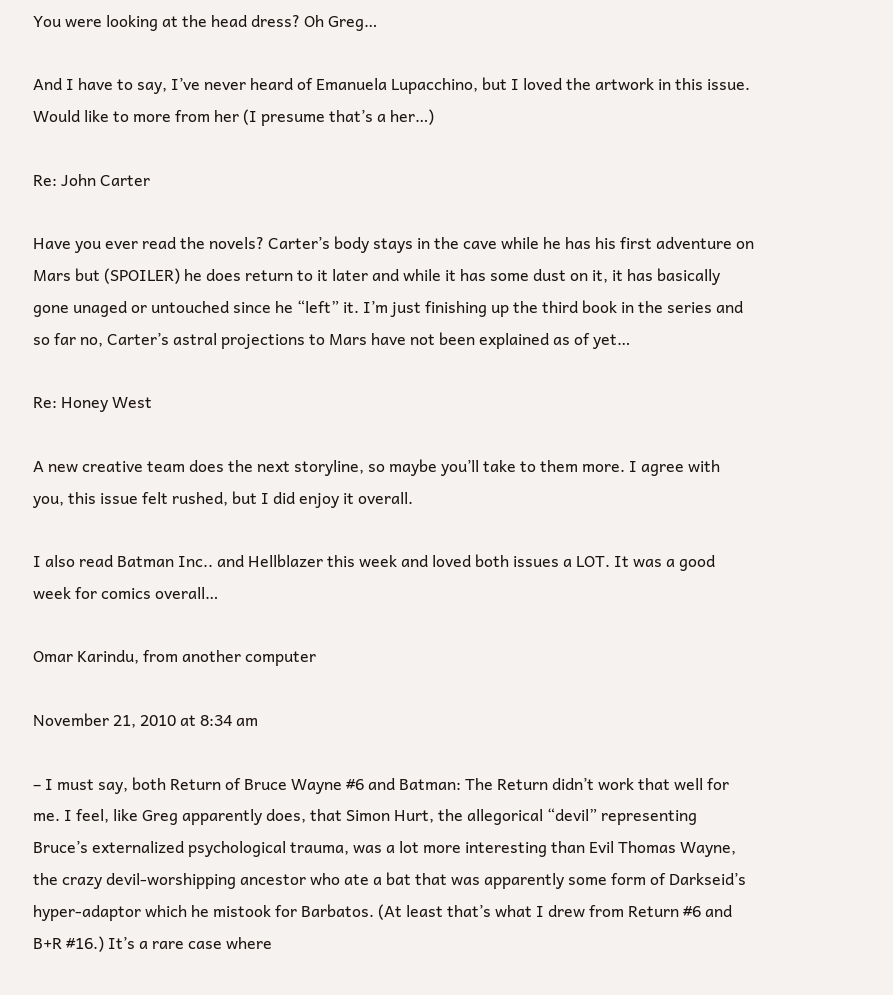You were looking at the head dress? Oh Greg…

And I have to say, I’ve never heard of Emanuela Lupacchino, but I loved the artwork in this issue. Would like to more from her (I presume that’s a her…)

Re: John Carter

Have you ever read the novels? Carter’s body stays in the cave while he has his first adventure on Mars but (SPOILER) he does return to it later and while it has some dust on it, it has basically gone unaged or untouched since he “left” it. I’m just finishing up the third book in the series and so far no, Carter’s astral projections to Mars have not been explained as of yet…

Re: Honey West

A new creative team does the next storyline, so maybe you’ll take to them more. I agree with you, this issue felt rushed, but I did enjoy it overall.

I also read Batman Inc.. and Hellblazer this week and loved both issues a LOT. It was a good week for comics overall…

Omar Karindu, from another computer

November 21, 2010 at 8:34 am

– I must say, both Return of Bruce Wayne #6 and Batman: The Return didn’t work that well for me. I feel, like Greg apparently does, that Simon Hurt, the allegorical “devil” representing Bruce’s externalized psychological trauma, was a lot more interesting than Evil Thomas Wayne, the crazy devil-worshipping ancestor who ate a bat that was apparently some form of Darkseid’s hyper-adaptor which he mistook for Barbatos. (At least that’s what I drew from Return #6 and B+R #16.) It’s a rare case where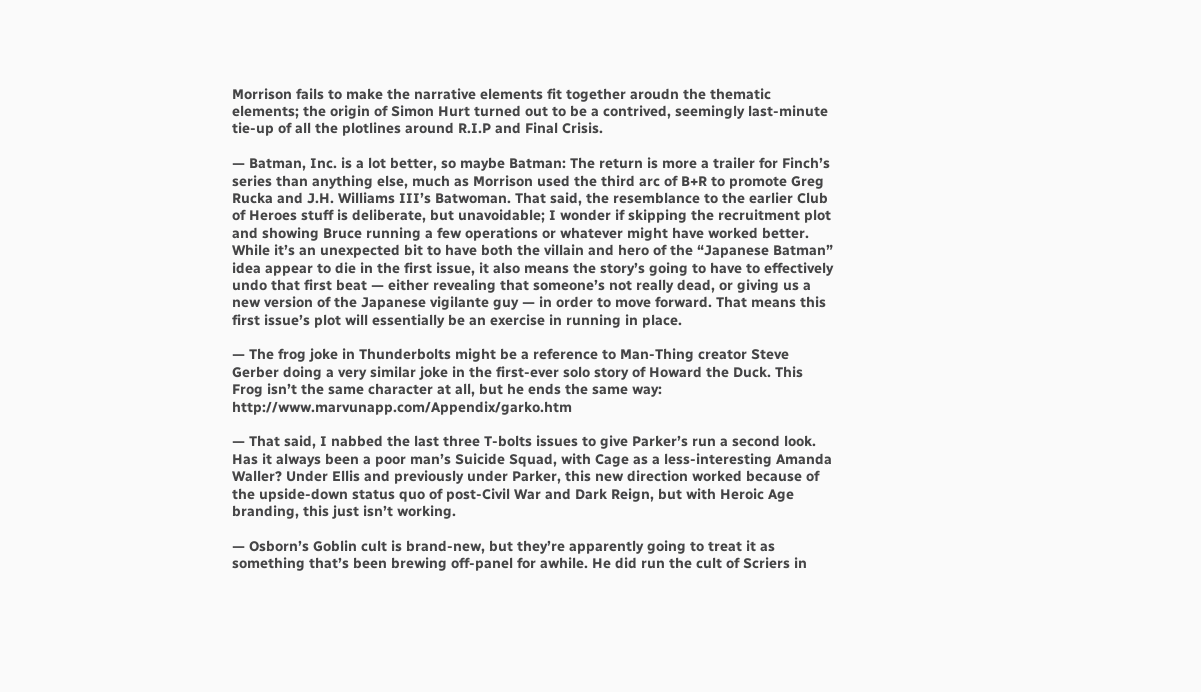Morrison fails to make the narrative elements fit together aroudn the thematic elements; the origin of Simon Hurt turned out to be a contrived, seemingly last-minute tie-up of all the plotlines around R.I.P and Final Crisis.

— Batman, Inc. is a lot better, so maybe Batman: The return is more a trailer for Finch’s series than anything else, much as Morrison used the third arc of B+R to promote Greg Rucka and J.H. Williams III’s Batwoman. That said, the resemblance to the earlier Club of Heroes stuff is deliberate, but unavoidable; I wonder if skipping the recruitment plot and showing Bruce running a few operations or whatever might have worked better. While it’s an unexpected bit to have both the villain and hero of the “Japanese Batman” idea appear to die in the first issue, it also means the story’s going to have to effectively undo that first beat — either revealing that someone’s not really dead, or giving us a new version of the Japanese vigilante guy — in order to move forward. That means this first issue’s plot will essentially be an exercise in running in place.

— The frog joke in Thunderbolts might be a reference to Man-Thing creator Steve Gerber doing a very similar joke in the first-ever solo story of Howard the Duck. This Frog isn’t the same character at all, but he ends the same way: http://www.marvunapp.com/Appendix/garko.htm

— That said, I nabbed the last three T-bolts issues to give Parker’s run a second look. Has it always been a poor man’s Suicide Squad, with Cage as a less-interesting Amanda Waller? Under Ellis and previously under Parker, this new direction worked because of the upside-down status quo of post-Civil War and Dark Reign, but with Heroic Age branding, this just isn’t working.

— Osborn’s Goblin cult is brand-new, but they’re apparently going to treat it as something that’s been brewing off-panel for awhile. He did run the cult of Scriers in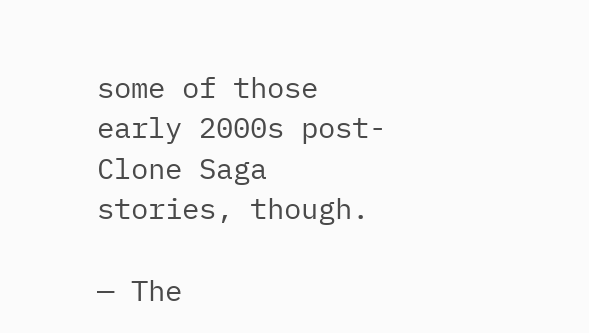some of those early 2000s post-Clone Saga stories, though.

— The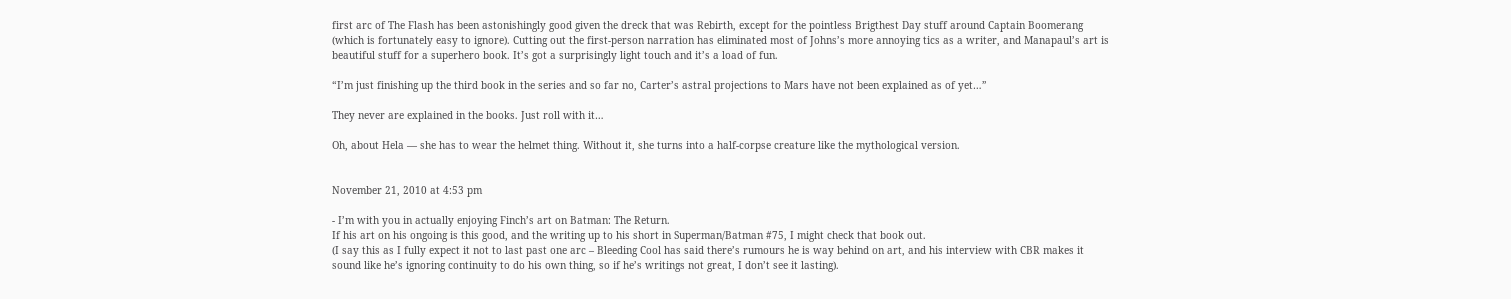first arc of The Flash has been astonishingly good given the dreck that was Rebirth, except for the pointless Brigthest Day stuff around Captain Boomerang (which is fortunately easy to ignore). Cutting out the first-person narration has eliminated most of Johns’s more annoying tics as a writer, and Manapaul’s art is beautiful stuff for a superhero book. It’s got a surprisingly light touch and it’s a load of fun.

“I’m just finishing up the third book in the series and so far no, Carter’s astral projections to Mars have not been explained as of yet…”

They never are explained in the books. Just roll with it…

Oh, about Hela — she has to wear the helmet thing. Without it, she turns into a half-corpse creature like the mythological version.


November 21, 2010 at 4:53 pm

- I’m with you in actually enjoying Finch’s art on Batman: The Return.
If his art on his ongoing is this good, and the writing up to his short in Superman/Batman #75, I might check that book out.
(I say this as I fully expect it not to last past one arc – Bleeding Cool has said there’s rumours he is way behind on art, and his interview with CBR makes it sound like he’s ignoring continuity to do his own thing, so if he’s writings not great, I don’t see it lasting).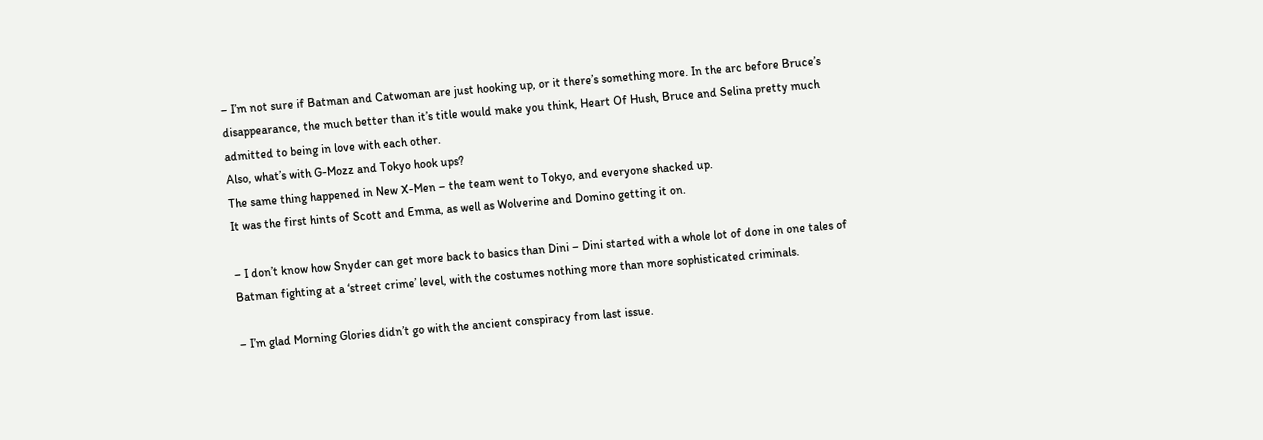– I’m not sure if Batman and Catwoman are just hooking up, or it there’s something more. In the arc before Bruce’s disappearance, the much better than it’s title would make you think, Heart Of Hush, Bruce and Selina pretty much admitted to being in love with each other.
Also, what’s with G-Mozz and Tokyo hook ups?
The same thing happened in New X-Men – the team went to Tokyo, and everyone shacked up.
It was the first hints of Scott and Emma, as well as Wolverine and Domino getting it on.

– I don’t know how Snyder can get more back to basics than Dini – Dini started with a whole lot of done in one tales of Batman fighting at a ‘street crime’ level, with the costumes nothing more than more sophisticated criminals.

– I’m glad Morning Glories didn’t go with the ancient conspiracy from last issue.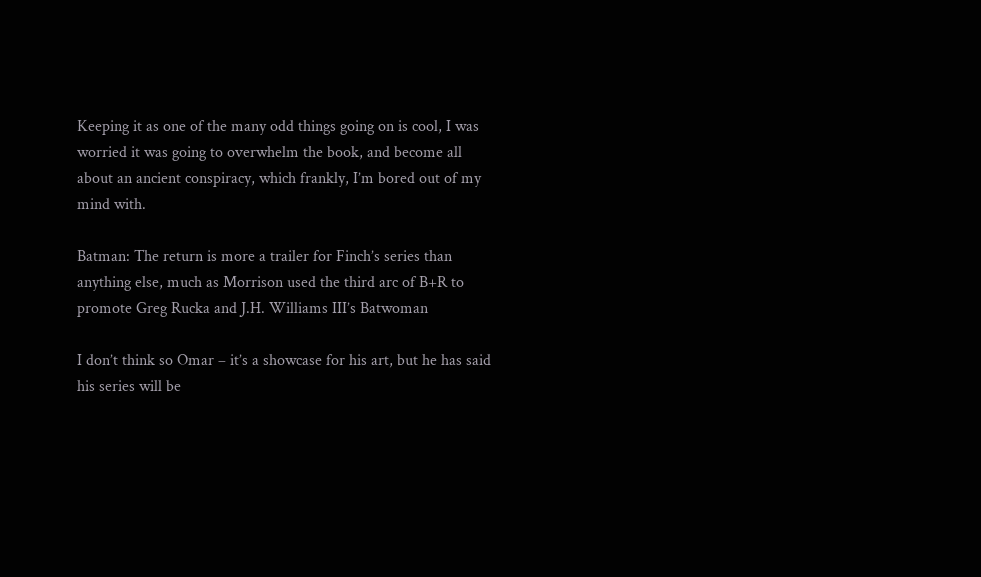Keeping it as one of the many odd things going on is cool, I was worried it was going to overwhelm the book, and become all about an ancient conspiracy, which frankly, I’m bored out of my mind with.

Batman: The return is more a trailer for Finch’s series than anything else, much as Morrison used the third arc of B+R to promote Greg Rucka and J.H. Williams III’s Batwoman

I don’t think so Omar – it’s a showcase for his art, but he has said his series will be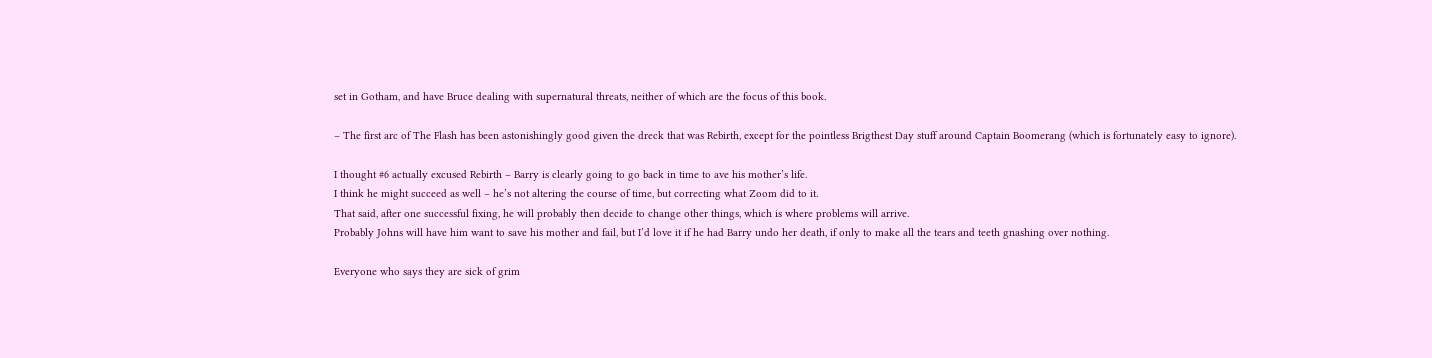set in Gotham, and have Bruce dealing with supernatural threats, neither of which are the focus of this book.

– The first arc of The Flash has been astonishingly good given the dreck that was Rebirth, except for the pointless Brigthest Day stuff around Captain Boomerang (which is fortunately easy to ignore).

I thought #6 actually excused Rebirth – Barry is clearly going to go back in time to ave his mother’s life.
I think he might succeed as well – he’s not altering the course of time, but correcting what Zoom did to it.
That said, after one successful fixing, he will probably then decide to change other things, which is where problems will arrive.
Probably Johns will have him want to save his mother and fail, but I’d love it if he had Barry undo her death, if only to make all the tears and teeth gnashing over nothing.

Everyone who says they are sick of grim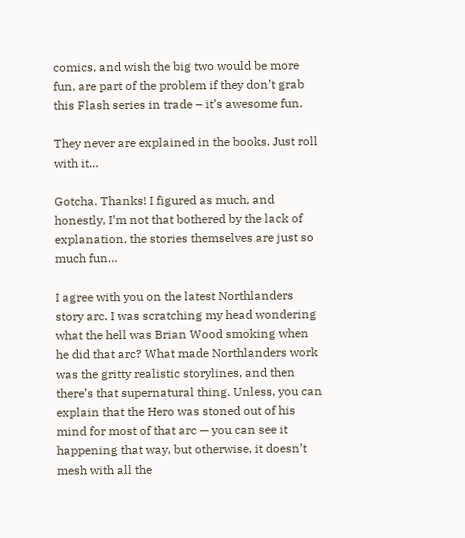comics, and wish the big two would be more fun, are part of the problem if they don’t grab this Flash series in trade – it’s awesome fun.

They never are explained in the books. Just roll with it…

Gotcha. Thanks! I figured as much, and honestly, I’m not that bothered by the lack of explanation, the stories themselves are just so much fun…

I agree with you on the latest Northlanders story arc. I was scratching my head wondering what the hell was Brian Wood smoking when he did that arc? What made Northlanders work was the gritty realistic storylines, and then there’s that supernatural thing. Unless, you can explain that the Hero was stoned out of his mind for most of that arc — you can see it happening that way, but otherwise, it doesn’t mesh with all the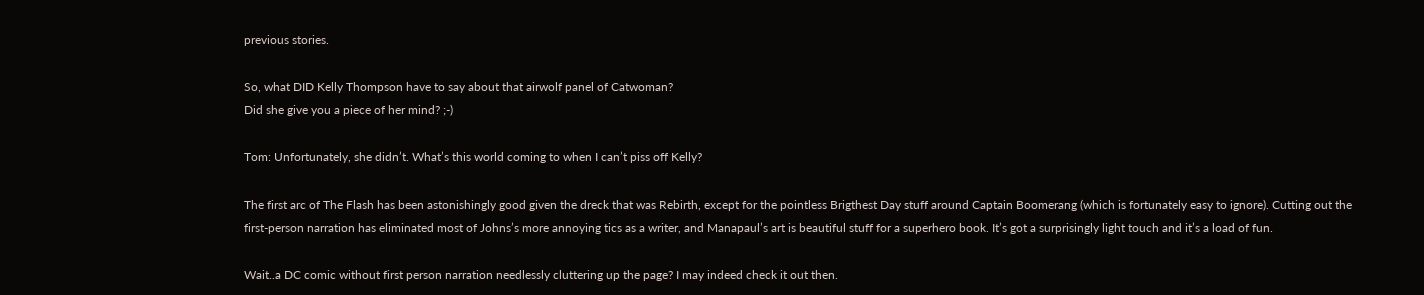previous stories.

So, what DID Kelly Thompson have to say about that airwolf panel of Catwoman?
Did she give you a piece of her mind? ;-)

Tom: Unfortunately, she didn’t. What’s this world coming to when I can’t piss off Kelly?

The first arc of The Flash has been astonishingly good given the dreck that was Rebirth, except for the pointless Brigthest Day stuff around Captain Boomerang (which is fortunately easy to ignore). Cutting out the first-person narration has eliminated most of Johns’s more annoying tics as a writer, and Manapaul’s art is beautiful stuff for a superhero book. It’s got a surprisingly light touch and it’s a load of fun.

Wait..a DC comic without first person narration needlessly cluttering up the page? I may indeed check it out then.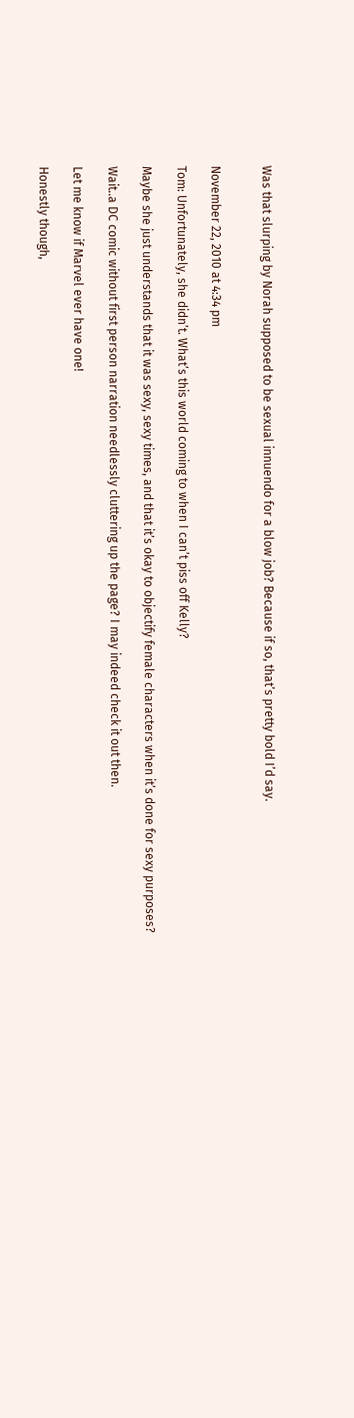Was that slurping by Norah supposed to be sexual innuendo for a blow job? Because if so, that’s pretty bold I’d say.


November 22, 2010 at 4:34 pm

Tom: Unfortunately, she didn’t. What’s this world coming to when I can’t piss off Kelly?

Maybe she just understands that it was sexy, sexy times, and that it’s okay to objectify female characters when it’s done for sexy purposes?

Wait..a DC comic without first person narration needlessly cluttering up the page? I may indeed check it out then.

Let me know if Marvel ever have one!

Honestly though,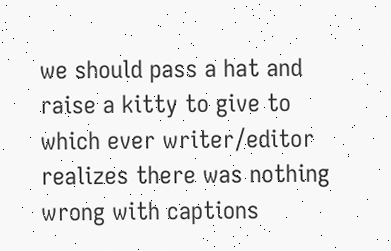we should pass a hat and raise a kitty to give to which ever writer/editor realizes there was nothing wrong with captions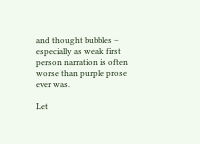and thought bubbles – especially as weak first person narration is often worse than purple prose ever was.

Let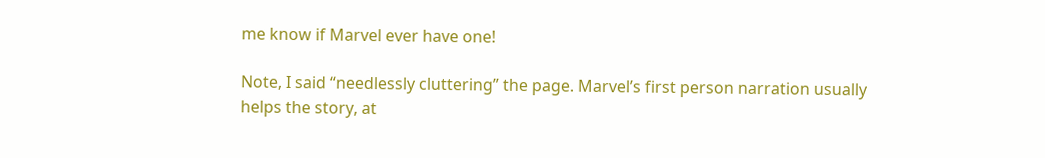me know if Marvel ever have one!

Note, I said “needlessly cluttering” the page. Marvel’s first person narration usually helps the story, at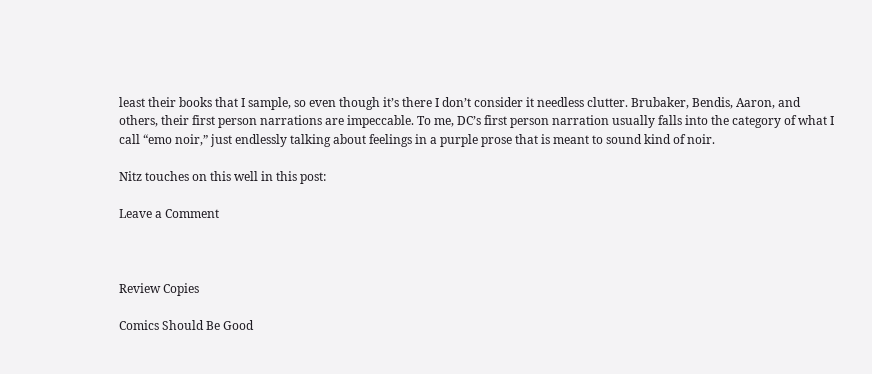least their books that I sample, so even though it’s there I don’t consider it needless clutter. Brubaker, Bendis, Aaron, and others, their first person narrations are impeccable. To me, DC’s first person narration usually falls into the category of what I call “emo noir,” just endlessly talking about feelings in a purple prose that is meant to sound kind of noir.

Nitz touches on this well in this post:

Leave a Comment



Review Copies

Comics Should Be Good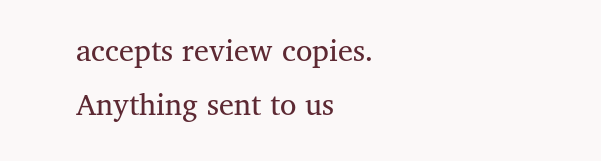accepts review copies. Anything sent to us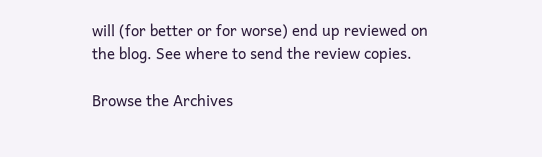will (for better or for worse) end up reviewed on the blog. See where to send the review copies.

Browse the Archives